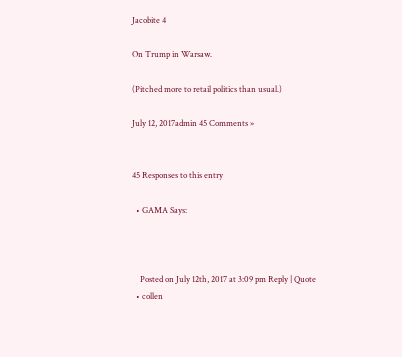Jacobite 4

On Trump in Warsaw.

(Pitched more to retail politics than usual.)

July 12, 2017admin 45 Comments »


45 Responses to this entry

  • GAMA Says:



    Posted on July 12th, 2017 at 3:09 pm Reply | Quote
  • collen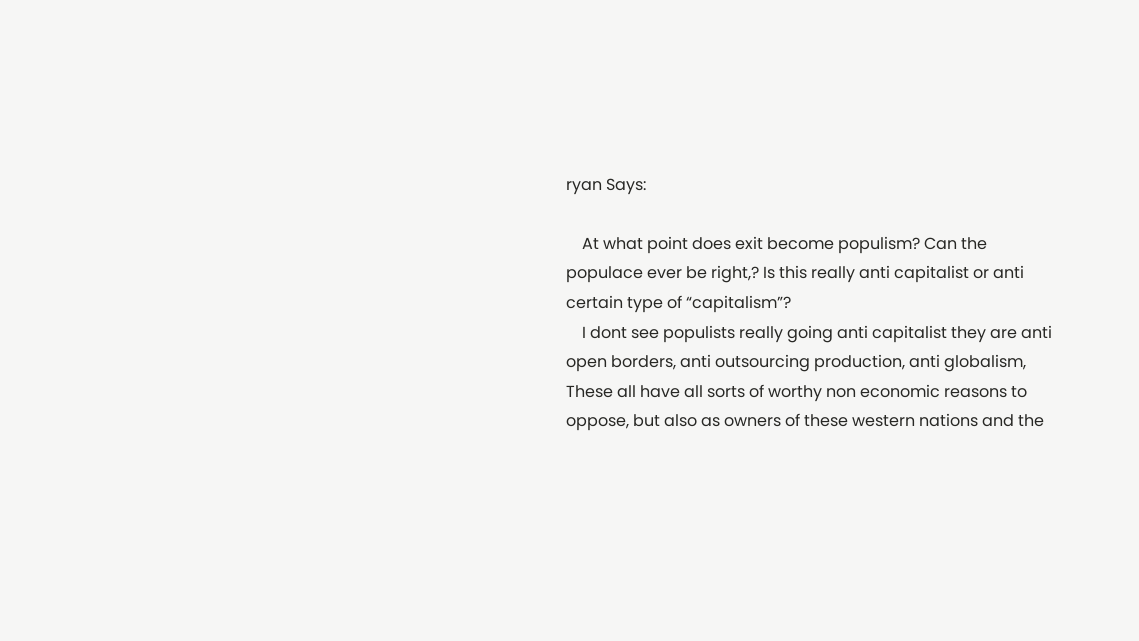ryan Says:

    At what point does exit become populism? Can the populace ever be right,? Is this really anti capitalist or anti certain type of “capitalism”?
    I dont see populists really going anti capitalist they are anti open borders, anti outsourcing production, anti globalism, These all have all sorts of worthy non economic reasons to oppose, but also as owners of these western nations and the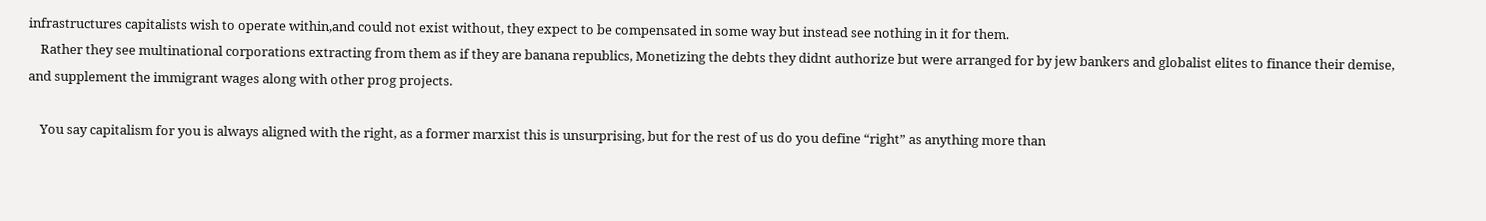infrastructures capitalists wish to operate within,and could not exist without, they expect to be compensated in some way but instead see nothing in it for them.
    Rather they see multinational corporations extracting from them as if they are banana republics, Monetizing the debts they didnt authorize but were arranged for by jew bankers and globalist elites to finance their demise, and supplement the immigrant wages along with other prog projects.

    You say capitalism for you is always aligned with the right, as a former marxist this is unsurprising, but for the rest of us do you define “right” as anything more than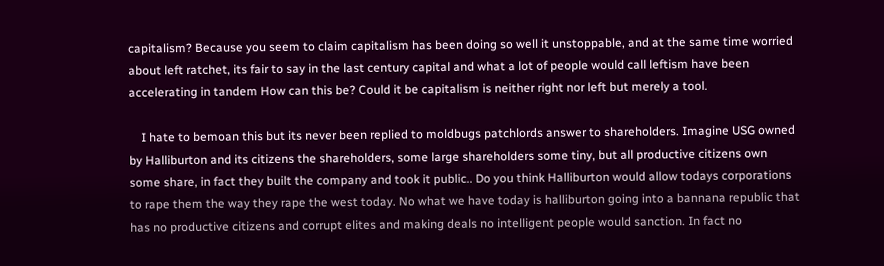capitalism? Because you seem to claim capitalism has been doing so well it unstoppable, and at the same time worried about left ratchet, its fair to say in the last century capital and what a lot of people would call leftism have been accelerating in tandem How can this be? Could it be capitalism is neither right nor left but merely a tool.

    I hate to bemoan this but its never been replied to moldbugs patchlords answer to shareholders. Imagine USG owned by Halliburton and its citizens the shareholders, some large shareholders some tiny, but all productive citizens own some share, in fact they built the company and took it public.. Do you think Halliburton would allow todays corporations to rape them the way they rape the west today. No what we have today is halliburton going into a bannana republic that has no productive citizens and corrupt elites and making deals no intelligent people would sanction. In fact no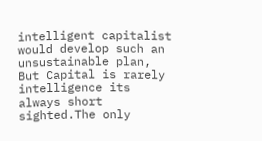intelligent capitalist would develop such an unsustainable plan, But Capital is rarely intelligence its always short sighted.The only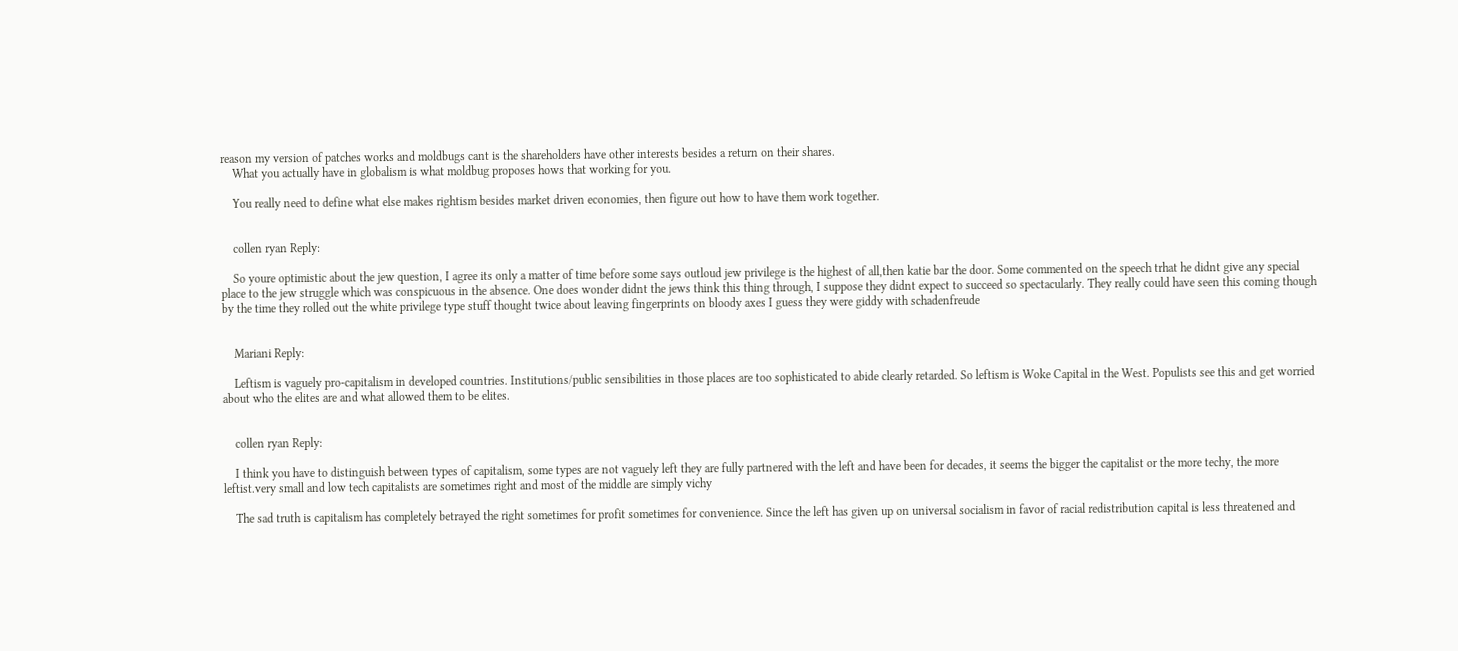reason my version of patches works and moldbugs cant is the shareholders have other interests besides a return on their shares.
    What you actually have in globalism is what moldbug proposes hows that working for you.

    You really need to define what else makes rightism besides market driven economies, then figure out how to have them work together.


    collen ryan Reply:

    So youre optimistic about the jew question, I agree its only a matter of time before some says outloud jew privilege is the highest of all,then katie bar the door. Some commented on the speech trhat he didnt give any special place to the jew struggle which was conspicuous in the absence. One does wonder didnt the jews think this thing through, I suppose they didnt expect to succeed so spectacularly. They really could have seen this coming though by the time they rolled out the white privilege type stuff thought twice about leaving fingerprints on bloody axes I guess they were giddy with schadenfreude


    Mariani Reply:

    Leftism is vaguely pro-capitalism in developed countries. Institutions/public sensibilities in those places are too sophisticated to abide clearly retarded. So leftism is Woke Capital in the West. Populists see this and get worried about who the elites are and what allowed them to be elites.


    collen ryan Reply:

    I think you have to distinguish between types of capitalism, some types are not vaguely left they are fully partnered with the left and have been for decades, it seems the bigger the capitalist or the more techy, the more leftist.very small and low tech capitalists are sometimes right and most of the middle are simply vichy

    The sad truth is capitalism has completely betrayed the right sometimes for profit sometimes for convenience. Since the left has given up on universal socialism in favor of racial redistribution capital is less threatened and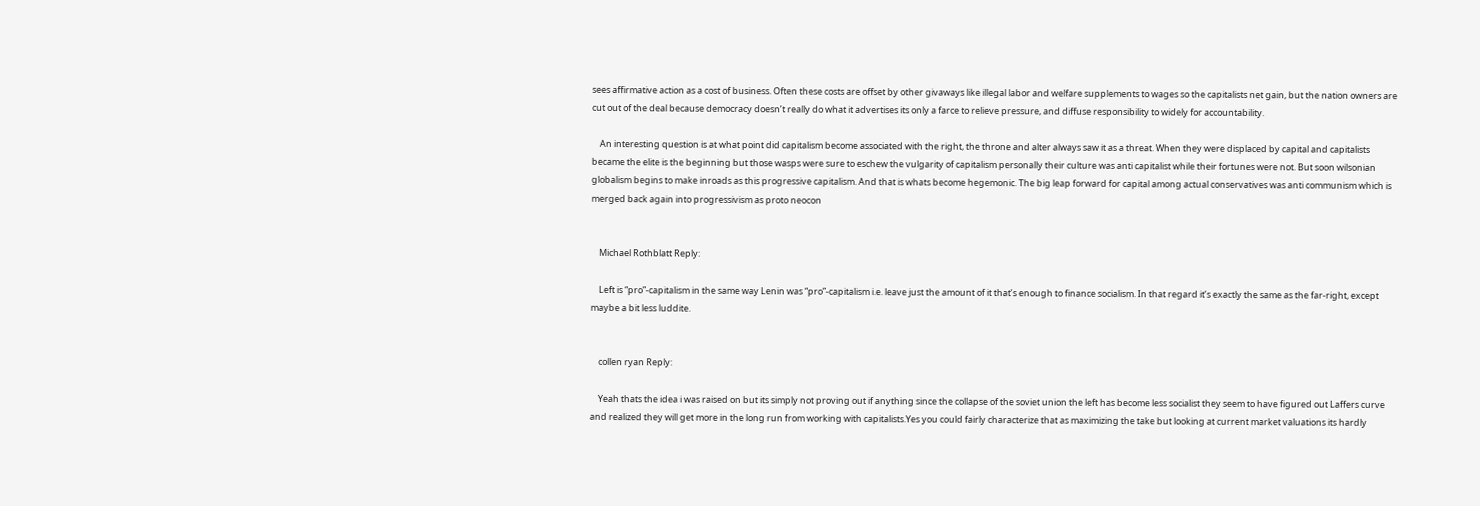sees affirmative action as a cost of business. Often these costs are offset by other givaways like illegal labor and welfare supplements to wages so the capitalists net gain, but the nation owners are cut out of the deal because democracy doesn’t really do what it advertises its only a farce to relieve pressure, and diffuse responsibility to widely for accountability.

    An interesting question is at what point did capitalism become associated with the right, the throne and alter always saw it as a threat. When they were displaced by capital and capitalists became the elite is the beginning but those wasps were sure to eschew the vulgarity of capitalism personally their culture was anti capitalist while their fortunes were not. But soon wilsonian globalism begins to make inroads as this progressive capitalism. And that is whats become hegemonic. The big leap forward for capital among actual conservatives was anti communism which is merged back again into progressivism as proto neocon


    Michael Rothblatt Reply:

    Left is “pro”-capitalism in the same way Lenin was “pro”-capitalism i.e. leave just the amount of it that’s enough to finance socialism. In that regard it’s exactly the same as the far-right, except maybe a bit less luddite.


    collen ryan Reply:

    Yeah thats the idea i was raised on but its simply not proving out if anything since the collapse of the soviet union the left has become less socialist they seem to have figured out Laffers curve and realized they will get more in the long run from working with capitalists.Yes you could fairly characterize that as maximizing the take but looking at current market valuations its hardly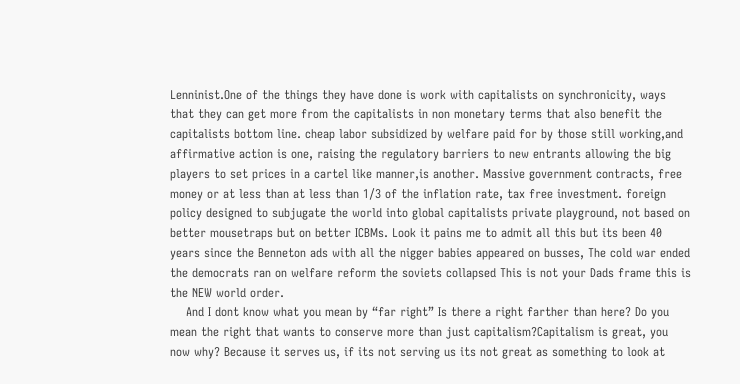Lenninist.One of the things they have done is work with capitalists on synchronicity, ways that they can get more from the capitalists in non monetary terms that also benefit the capitalists bottom line. cheap labor subsidized by welfare paid for by those still working,and affirmative action is one, raising the regulatory barriers to new entrants allowing the big players to set prices in a cartel like manner,is another. Massive government contracts, free money or at less than at less than 1/3 of the inflation rate, tax free investment. foreign policy designed to subjugate the world into global capitalists private playground, not based on better mousetraps but on better ICBMs. Look it pains me to admit all this but its been 40 years since the Benneton ads with all the nigger babies appeared on busses, The cold war ended the democrats ran on welfare reform the soviets collapsed This is not your Dads frame this is the NEW world order.
    And I dont know what you mean by “far right” Is there a right farther than here? Do you mean the right that wants to conserve more than just capitalism?Capitalism is great, you now why? Because it serves us, if its not serving us its not great as something to look at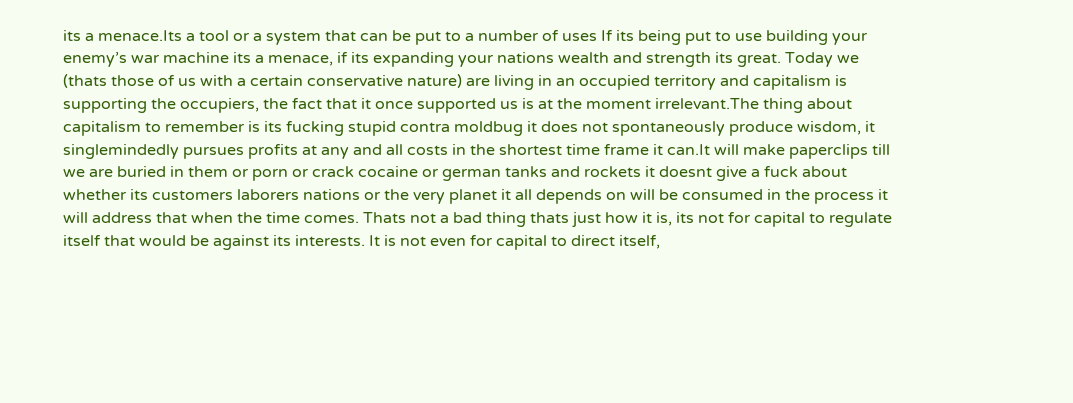its a menace.Its a tool or a system that can be put to a number of uses If its being put to use building your enemy’s war machine its a menace, if its expanding your nations wealth and strength its great. Today we (thats those of us with a certain conservative nature) are living in an occupied territory and capitalism is supporting the occupiers, the fact that it once supported us is at the moment irrelevant.The thing about capitalism to remember is its fucking stupid contra moldbug it does not spontaneously produce wisdom, it singlemindedly pursues profits at any and all costs in the shortest time frame it can.It will make paperclips till we are buried in them or porn or crack cocaine or german tanks and rockets it doesnt give a fuck about whether its customers laborers nations or the very planet it all depends on will be consumed in the process it will address that when the time comes. Thats not a bad thing thats just how it is, its not for capital to regulate itself that would be against its interests. It is not even for capital to direct itself,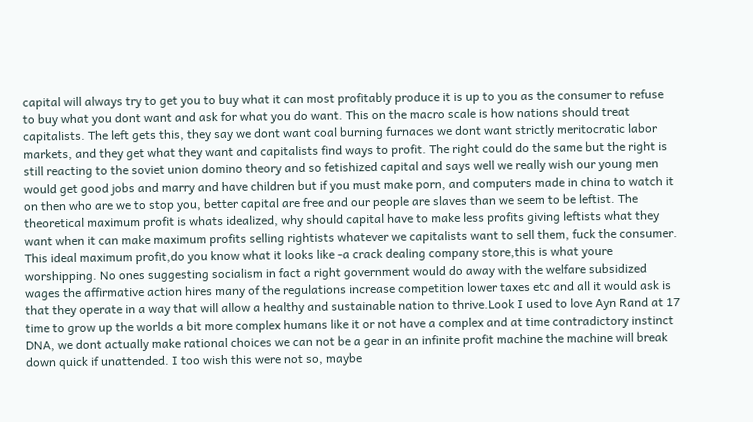capital will always try to get you to buy what it can most profitably produce it is up to you as the consumer to refuse to buy what you dont want and ask for what you do want. This on the macro scale is how nations should treat capitalists. The left gets this, they say we dont want coal burning furnaces we dont want strictly meritocratic labor markets, and they get what they want and capitalists find ways to profit. The right could do the same but the right is still reacting to the soviet union domino theory and so fetishized capital and says well we really wish our young men would get good jobs and marry and have children but if you must make porn, and computers made in china to watch it on then who are we to stop you, better capital are free and our people are slaves than we seem to be leftist. The theoretical maximum profit is whats idealized, why should capital have to make less profits giving leftists what they want when it can make maximum profits selling rightists whatever we capitalists want to sell them, fuck the consumer. This ideal maximum profit,do you know what it looks like -a crack dealing company store,this is what youre worshipping. No ones suggesting socialism in fact a right government would do away with the welfare subsidized wages the affirmative action hires many of the regulations increase competition lower taxes etc and all it would ask is that they operate in a way that will allow a healthy and sustainable nation to thrive.Look I used to love Ayn Rand at 17 time to grow up the worlds a bit more complex humans like it or not have a complex and at time contradictory instinct DNA, we dont actually make rational choices we can not be a gear in an infinite profit machine the machine will break down quick if unattended. I too wish this were not so, maybe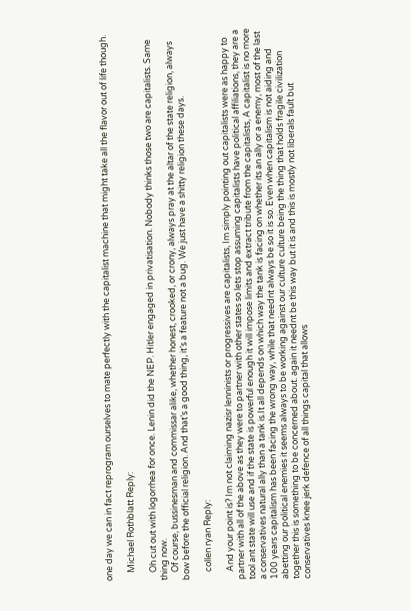one day we can in fact reprogram ourselves to mate perfectly with the capitalist machine that might take all the flavor out of life though.

    Michael Rothblatt Reply:

    Oh cut out with logorrhea for once. Lenin did the NEP. Hitler engaged in privatisation. Nobody thinks those two are capitalists. Same thing now.
    Of course, bussinesman and commissar alike, whether honest, crooked, or crony, always pray at the altar of the state religion, always bow before the official religion. And that’s a good thing, it’s a feature not a bug. We just have a shitty religion these days.

    collen ryan Reply:

    And your point is? Im not claiming nazisr lenninists or progressives are capitalists, Im simply pointing out capitalists were as happy to partner with all of the above as they were to partner with other states so lets stop assuming capitalists have political affiliations, they are a tool ant state will use and if the state is powerful enough it will impose limits and extract tribute from the capitalists, A capitalist is no more a conservatives natural ally than a tank is.It all depends on which way the tank is facing on whether its an ally or a enemy, most of the last 100 years capitalism has been facing the wrong way, while that neednt always be so it is so. Even when capitalism is not aiding and abetting our political enemies it seems always to be working against our culture culture being the thing that holds fragile civilization together this is something to be concerned about. again it neednt be this way but it is and this is mostly not liberals fault but conservatives knee jerk defence of all things capital that allows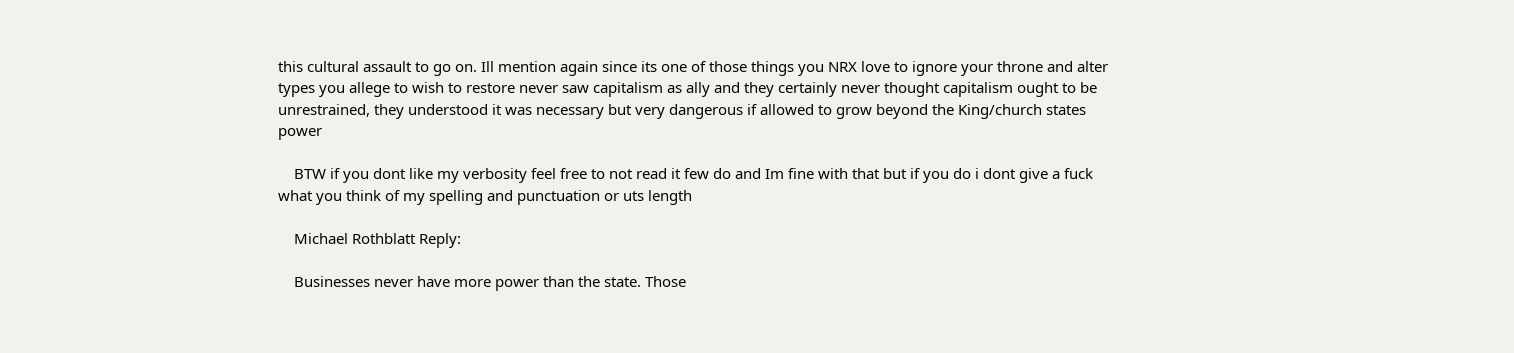this cultural assault to go on. Ill mention again since its one of those things you NRX love to ignore your throne and alter types you allege to wish to restore never saw capitalism as ally and they certainly never thought capitalism ought to be unrestrained, they understood it was necessary but very dangerous if allowed to grow beyond the King/church states power

    BTW if you dont like my verbosity feel free to not read it few do and Im fine with that but if you do i dont give a fuck what you think of my spelling and punctuation or uts length

    Michael Rothblatt Reply:

    Businesses never have more power than the state. Those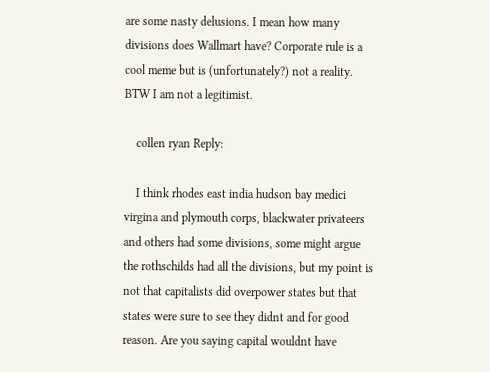are some nasty delusions. I mean how many divisions does Wallmart have? Corporate rule is a cool meme but is (unfortunately?) not a reality. BTW I am not a legitimist.

    collen ryan Reply:

    I think rhodes east india hudson bay medici virgina and plymouth corps, blackwater privateers and others had some divisions, some might argue the rothschilds had all the divisions, but my point is not that capitalists did overpower states but that states were sure to see they didnt and for good reason. Are you saying capital wouldnt have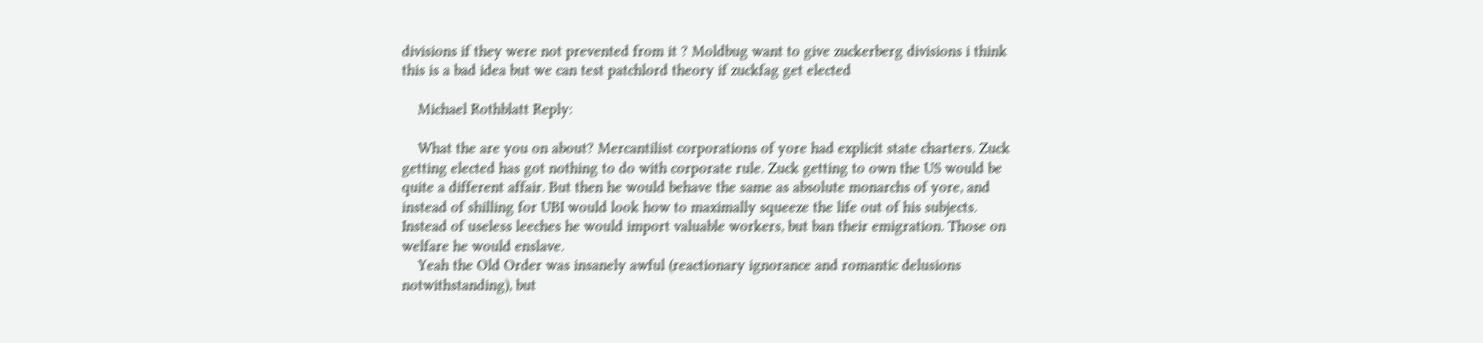divisions if they were not prevented from it ? Moldbug want to give zuckerberg divisions i think this is a bad idea but we can test patchlord theory if zuckfag get elected

    Michael Rothblatt Reply:

    What the are you on about? Mercantilist corporations of yore had explicit state charters. Zuck getting elected has got nothing to do with corporate rule. Zuck getting to own the US would be quite a different affair. But then he would behave the same as absolute monarchs of yore, and instead of shilling for UBI would look how to maximally squeeze the life out of his subjects. Instead of useless leeches he would import valuable workers, but ban their emigration. Those on welfare he would enslave.
    Yeah the Old Order was insanely awful (reactionary ignorance and romantic delusions notwithstanding), but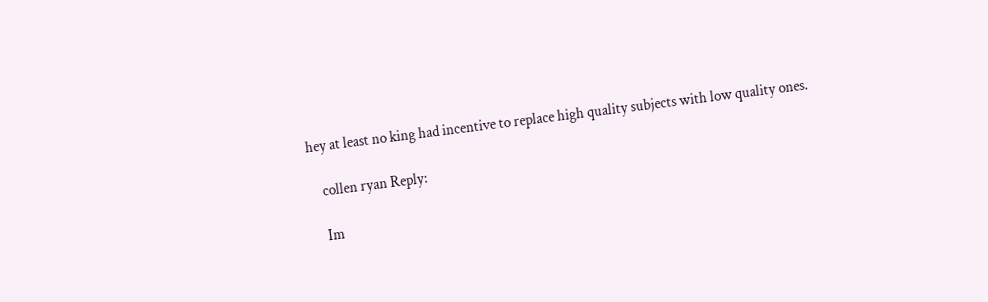hey at least no king had incentive to replace high quality subjects with low quality ones.

    collen ryan Reply:

    Im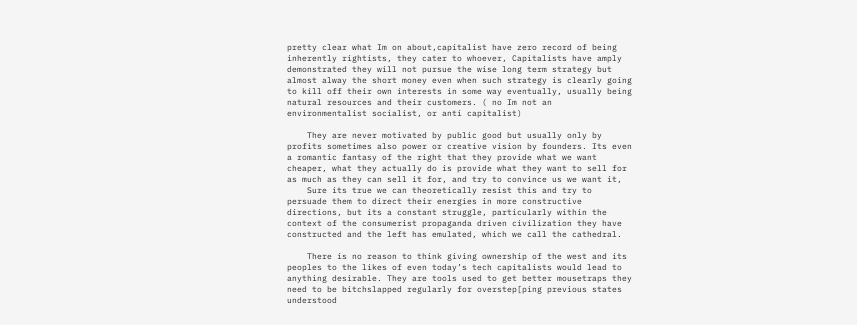pretty clear what Im on about,capitalist have zero record of being inherently rightists, they cater to whoever, Capitalists have amply demonstrated they will not pursue the wise long term strategy but almost alway the short money even when such strategy is clearly going to kill off their own interests in some way eventually, usually being natural resources and their customers. ( no Im not an environmentalist socialist, or anti capitalist)

    They are never motivated by public good but usually only by profits sometimes also power or creative vision by founders. Its even a romantic fantasy of the right that they provide what we want cheaper, what they actually do is provide what they want to sell for as much as they can sell it for, and try to convince us we want it,
    Sure its true we can theoretically resist this and try to persuade them to direct their energies in more constructive directions, but its a constant struggle, particularly within the context of the consumerist propaganda driven civilization they have constructed and the left has emulated, which we call the cathedral.

    There is no reason to think giving ownership of the west and its peoples to the likes of even today’s tech capitalists would lead to anything desirable. They are tools used to get better mousetraps they need to be bitchslapped regularly for overstep[ping previous states understood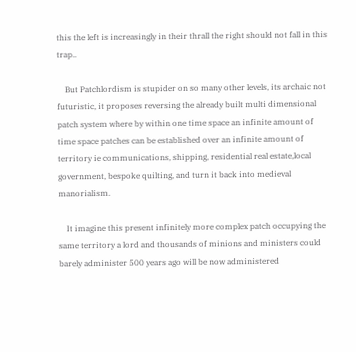this the left is increasingly in their thrall the right should not fall in this trap..

    But Patchlordism is stupider on so many other levels, its archaic not futuristic, it proposes reversing the already built multi dimensional patch system where by within one time space an infinite amount of time space patches can be established over an infinite amount of territory ie communications, shipping, residential real estate,local government, bespoke quilting, and turn it back into medieval manorialism.

    It imagine this present infinitely more complex patch occupying the same territory a lord and thousands of minions and ministers could barely administer 500 years ago will be now administered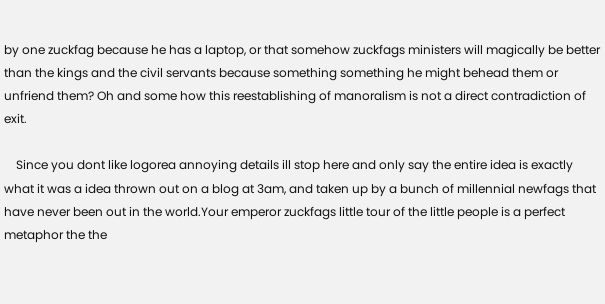by one zuckfag because he has a laptop, or that somehow zuckfags ministers will magically be better than the kings and the civil servants because something something he might behead them or unfriend them? Oh and some how this reestablishing of manoralism is not a direct contradiction of exit.

    Since you dont like logorea annoying details ill stop here and only say the entire idea is exactly what it was a idea thrown out on a blog at 3am, and taken up by a bunch of millennial newfags that have never been out in the world.Your emperor zuckfags little tour of the little people is a perfect metaphor the the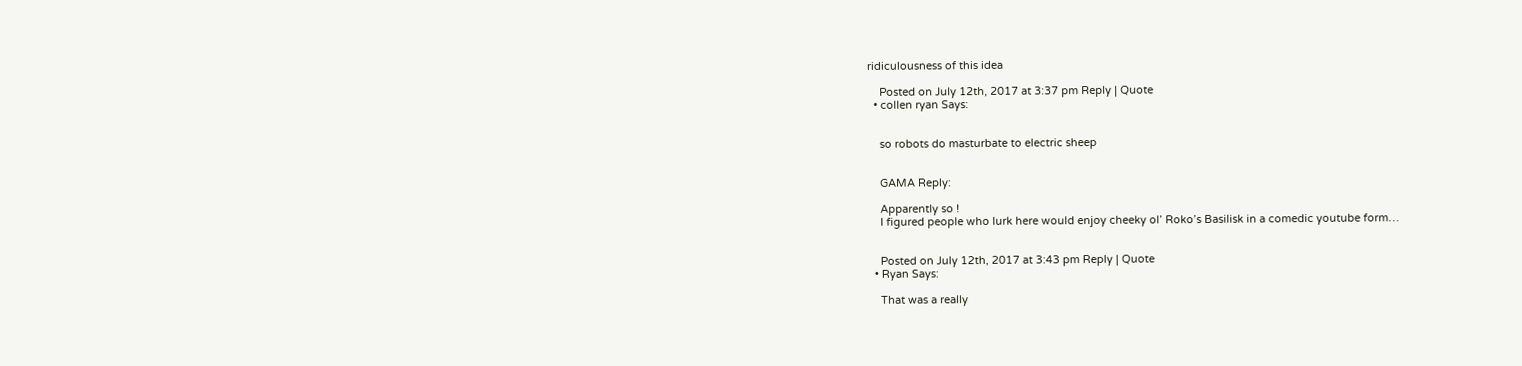ridiculousness of this idea

    Posted on July 12th, 2017 at 3:37 pm Reply | Quote
  • collen ryan Says:


    so robots do masturbate to electric sheep


    GAMA Reply:

    Apparently so !
    I figured people who lurk here would enjoy cheeky ol’ Roko’s Basilisk in a comedic youtube form…


    Posted on July 12th, 2017 at 3:43 pm Reply | Quote
  • Ryan Says:

    That was a really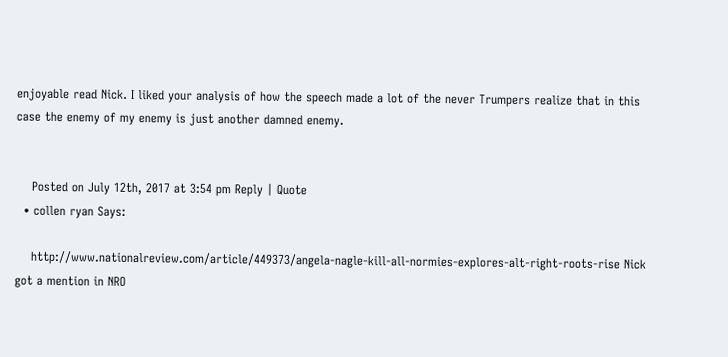enjoyable read Nick. I liked your analysis of how the speech made a lot of the never Trumpers realize that in this case the enemy of my enemy is just another damned enemy.


    Posted on July 12th, 2017 at 3:54 pm Reply | Quote
  • collen ryan Says:

    http://www.nationalreview.com/article/449373/angela-nagle-kill-all-normies-explores-alt-right-roots-rise Nick got a mention in NRO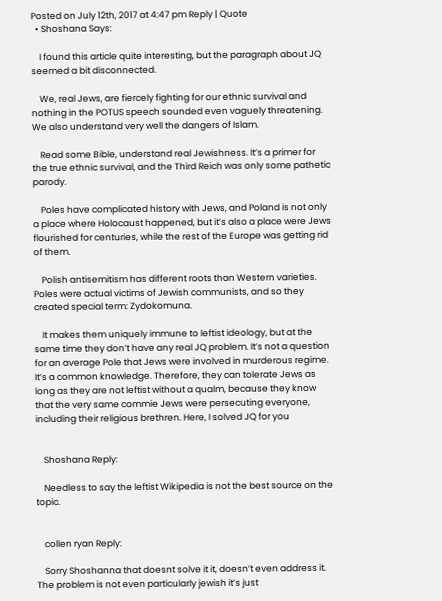Posted on July 12th, 2017 at 4:47 pm Reply | Quote
  • Shoshana Says:

    I found this article quite interesting, but the paragraph about JQ seemed a bit disconnected.

    We, real Jews, are fiercely fighting for our ethnic survival and nothing in the POTUS speech sounded even vaguely threatening. We also understand very well the dangers of Islam.

    Read some Bible, understand real Jewishness. It’s a primer for the true ethnic survival, and the Third Reich was only some pathetic parody.

    Poles have complicated history with Jews, and Poland is not only a place where Holocaust happened, but it’s also a place were Jews flourished for centuries, while the rest of the Europe was getting rid of them.

    Polish antisemitism has different roots than Western varieties. Poles were actual victims of Jewish communists, and so they created special term: Zydokomuna.

    It makes them uniquely immune to leftist ideology, but at the same time they don’t have any real JQ problem. It’s not a question for an average Pole that Jews were involved in murderous regime. It’s a common knowledge. Therefore, they can tolerate Jews as long as they are not leftist without a qualm, because they know that the very same commie Jews were persecuting everyone, including their religious brethren. Here, I solved JQ for you


    Shoshana Reply:

    Needless to say the leftist Wikipedia is not the best source on the topic.


    collen ryan Reply:

    Sorry Shoshanna that doesnt solve it it, doesn’t even address it. The problem is not even particularly jewish it’s just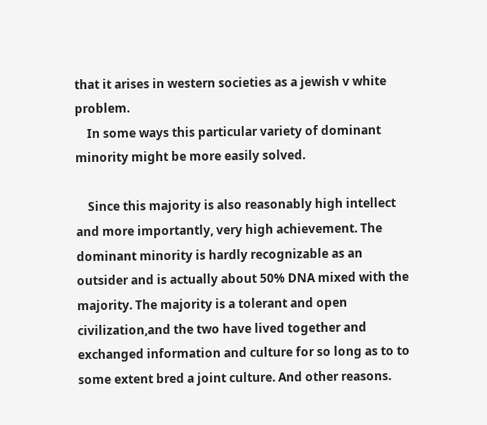that it arises in western societies as a jewish v white problem.
    In some ways this particular variety of dominant minority might be more easily solved.

    Since this majority is also reasonably high intellect and more importantly, very high achievement. The dominant minority is hardly recognizable as an outsider and is actually about 50% DNA mixed with the majority. The majority is a tolerant and open civilization,and the two have lived together and exchanged information and culture for so long as to to some extent bred a joint culture. And other reasons.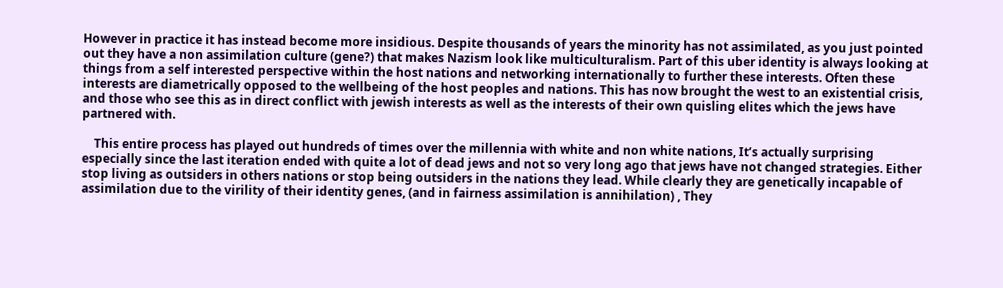However in practice it has instead become more insidious. Despite thousands of years the minority has not assimilated, as you just pointed out they have a non assimilation culture (gene?) that makes Nazism look like multiculturalism. Part of this uber identity is always looking at things from a self interested perspective within the host nations and networking internationally to further these interests. Often these interests are diametrically opposed to the wellbeing of the host peoples and nations. This has now brought the west to an existential crisis, and those who see this as in direct conflict with jewish interests as well as the interests of their own quisling elites which the jews have partnered with.

    This entire process has played out hundreds of times over the millennia with white and non white nations, It’s actually surprising especially since the last iteration ended with quite a lot of dead jews and not so very long ago that jews have not changed strategies. Either stop living as outsiders in others nations or stop being outsiders in the nations they lead. While clearly they are genetically incapable of assimilation due to the virility of their identity genes, (and in fairness assimilation is annihilation) , They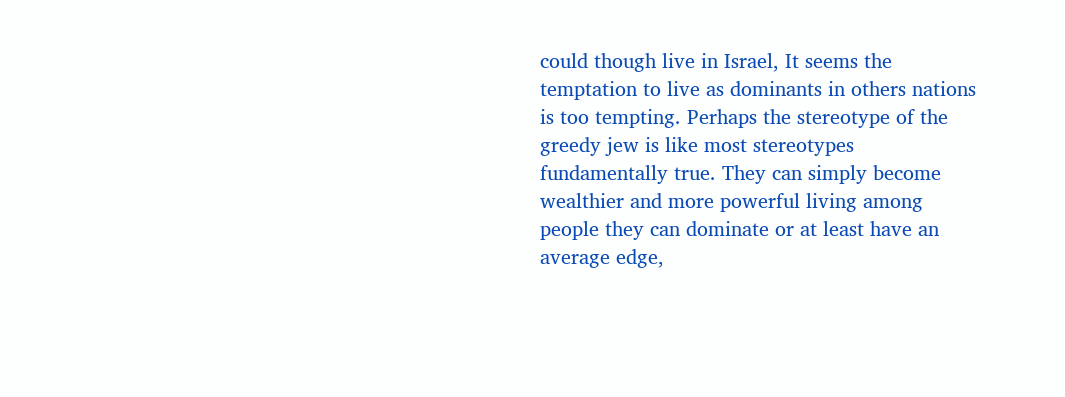could though live in Israel, It seems the temptation to live as dominants in others nations is too tempting. Perhaps the stereotype of the greedy jew is like most stereotypes fundamentally true. They can simply become wealthier and more powerful living among people they can dominate or at least have an average edge,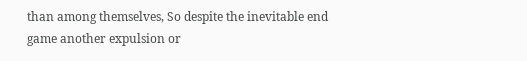than among themselves, So despite the inevitable end game another expulsion or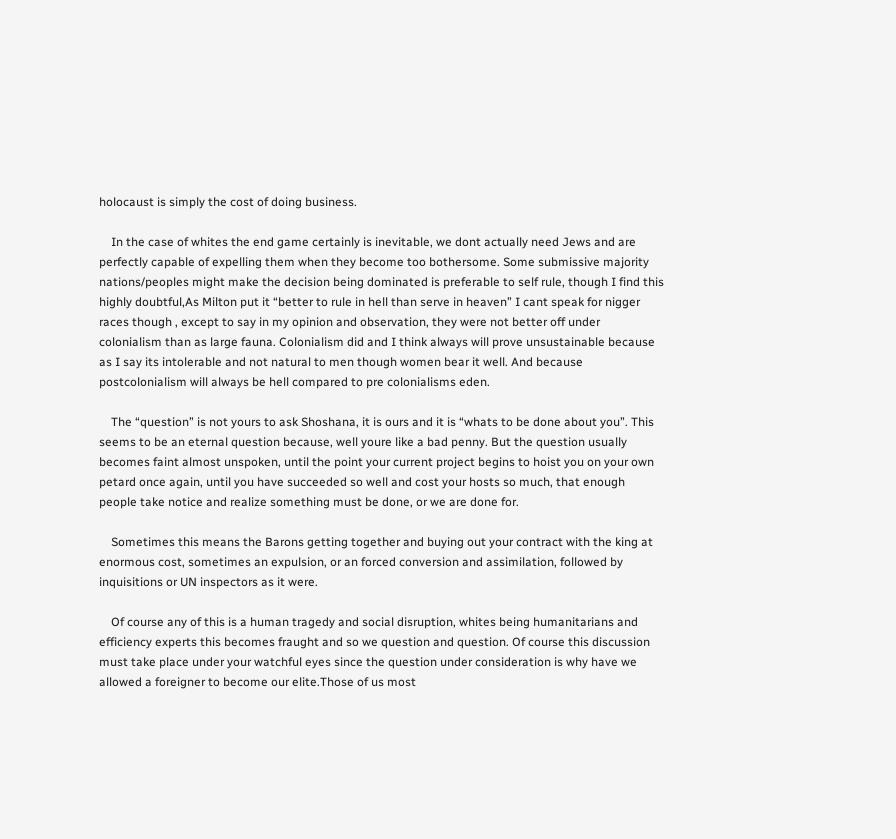holocaust is simply the cost of doing business.

    In the case of whites the end game certainly is inevitable, we dont actually need Jews and are perfectly capable of expelling them when they become too bothersome. Some submissive majority nations/peoples might make the decision being dominated is preferable to self rule, though I find this highly doubtful,As Milton put it “better to rule in hell than serve in heaven” I cant speak for nigger races though , except to say in my opinion and observation, they were not better off under colonialism than as large fauna. Colonialism did and I think always will prove unsustainable because as I say its intolerable and not natural to men though women bear it well. And because postcolonialism will always be hell compared to pre colonialisms eden.

    The “question” is not yours to ask Shoshana, it is ours and it is “whats to be done about you”. This seems to be an eternal question because, well youre like a bad penny. But the question usually becomes faint almost unspoken, until the point your current project begins to hoist you on your own petard once again, until you have succeeded so well and cost your hosts so much, that enough people take notice and realize something must be done, or we are done for.

    Sometimes this means the Barons getting together and buying out your contract with the king at enormous cost, sometimes an expulsion, or an forced conversion and assimilation, followed by inquisitions or UN inspectors as it were.

    Of course any of this is a human tragedy and social disruption, whites being humanitarians and efficiency experts this becomes fraught and so we question and question. Of course this discussion must take place under your watchful eyes since the question under consideration is why have we allowed a foreigner to become our elite.Those of us most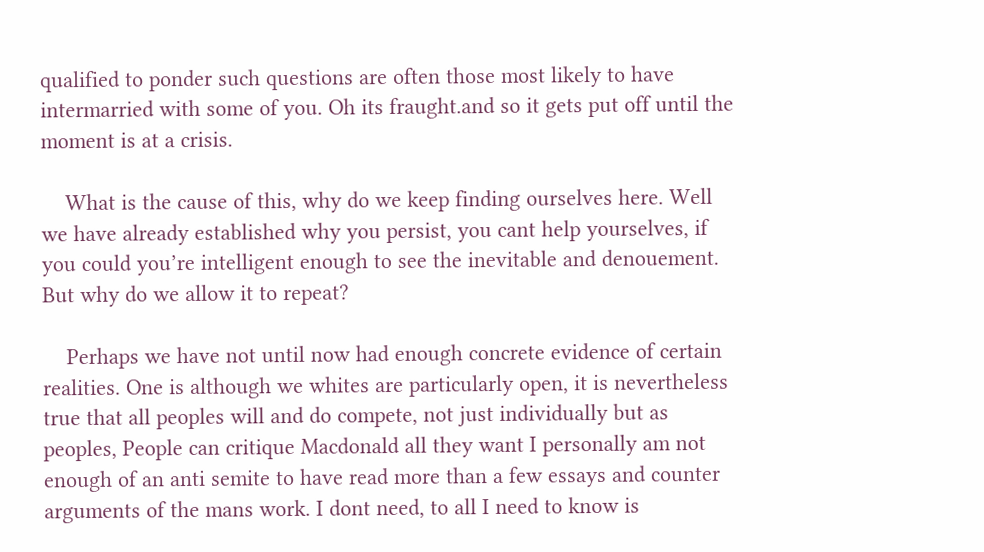qualified to ponder such questions are often those most likely to have intermarried with some of you. Oh its fraught.and so it gets put off until the moment is at a crisis.

    What is the cause of this, why do we keep finding ourselves here. Well we have already established why you persist, you cant help yourselves, if you could you’re intelligent enough to see the inevitable and denouement. But why do we allow it to repeat?

    Perhaps we have not until now had enough concrete evidence of certain realities. One is although we whites are particularly open, it is nevertheless true that all peoples will and do compete, not just individually but as peoples, People can critique Macdonald all they want I personally am not enough of an anti semite to have read more than a few essays and counter arguments of the mans work. I dont need, to all I need to know is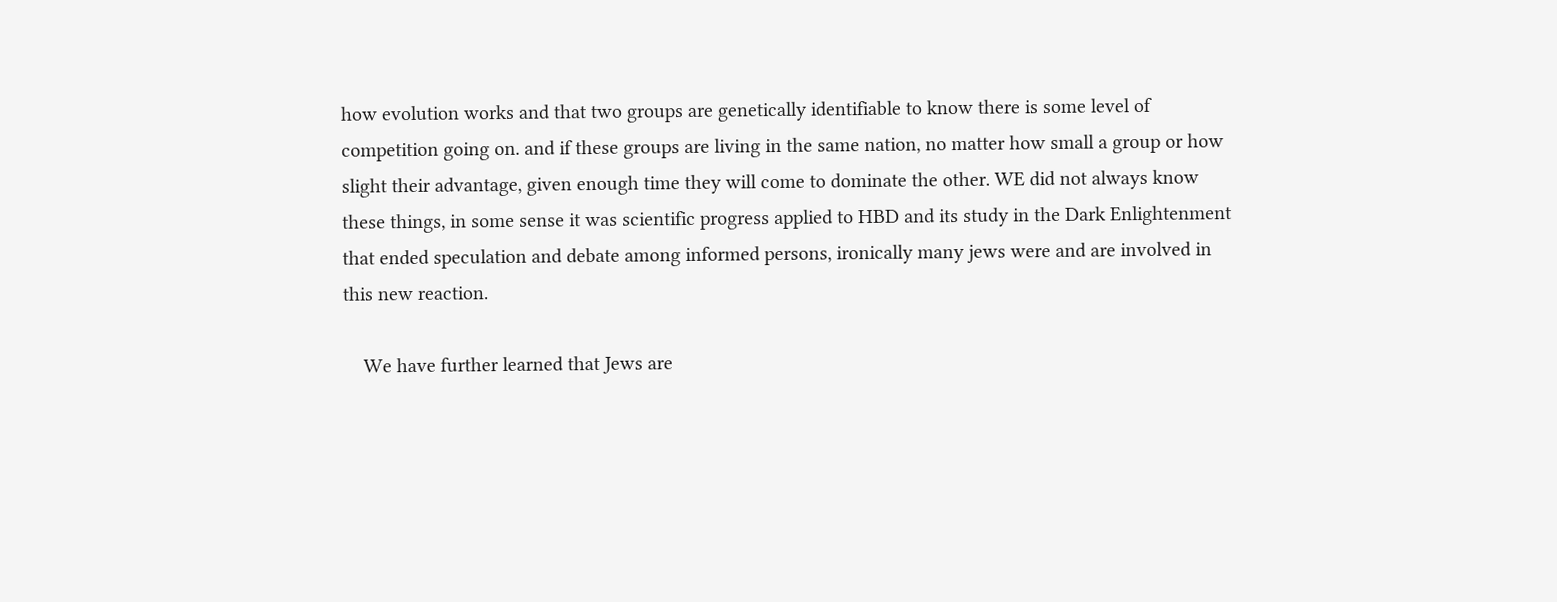how evolution works and that two groups are genetically identifiable to know there is some level of competition going on. and if these groups are living in the same nation, no matter how small a group or how slight their advantage, given enough time they will come to dominate the other. WE did not always know these things, in some sense it was scientific progress applied to HBD and its study in the Dark Enlightenment that ended speculation and debate among informed persons, ironically many jews were and are involved in this new reaction.

    We have further learned that Jews are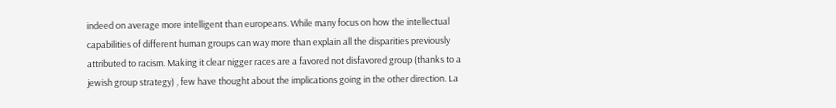indeed on average more intelligent than europeans. While many focus on how the intellectual capabilities of different human groups can way more than explain all the disparities previously attributed to racism. Making it clear nigger races are a favored not disfavored group (thanks to a jewish group strategy) , few have thought about the implications going in the other direction. La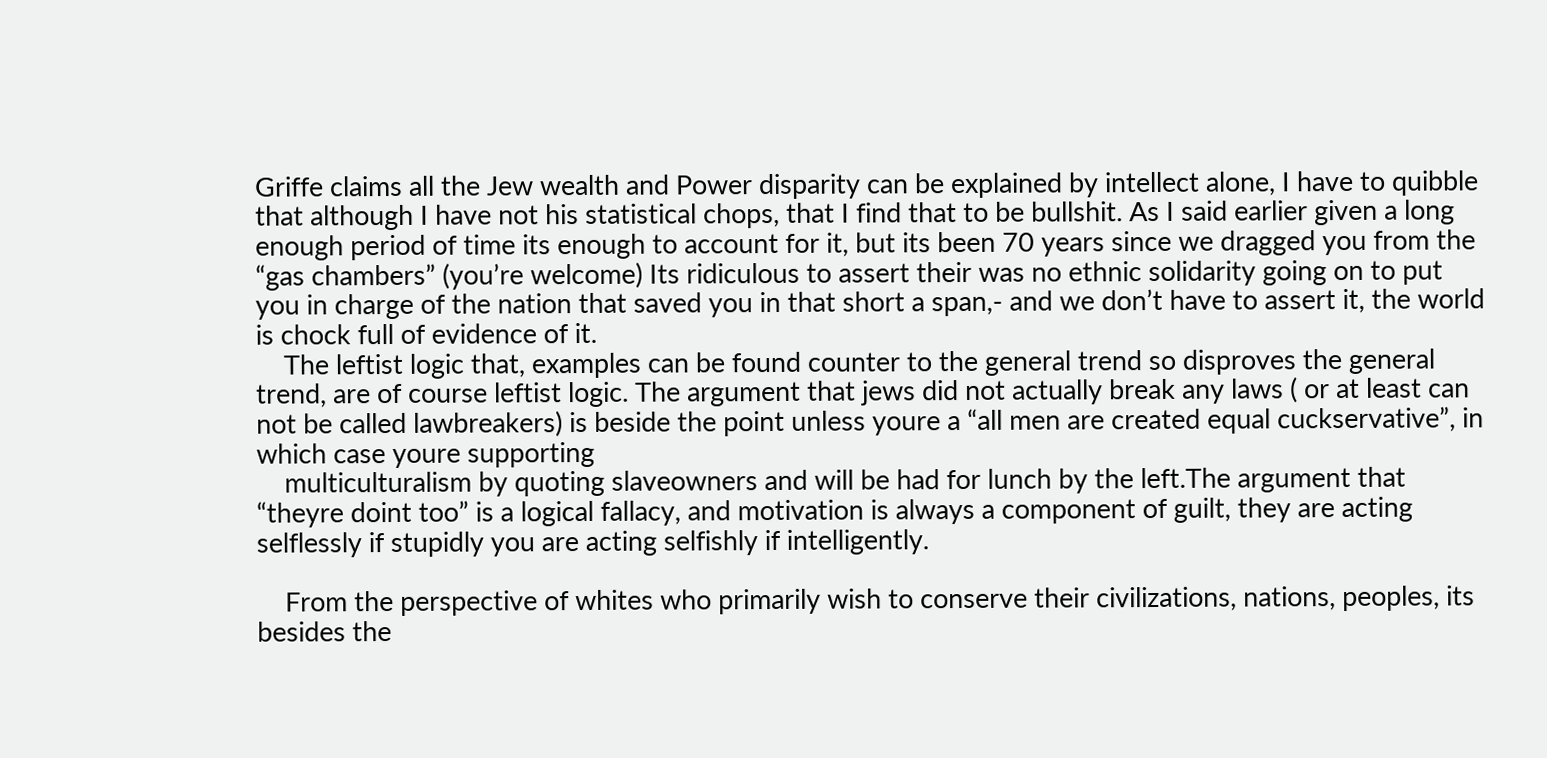Griffe claims all the Jew wealth and Power disparity can be explained by intellect alone, I have to quibble that although I have not his statistical chops, that I find that to be bullshit. As I said earlier given a long enough period of time its enough to account for it, but its been 70 years since we dragged you from the “gas chambers” (you’re welcome) Its ridiculous to assert their was no ethnic solidarity going on to put you in charge of the nation that saved you in that short a span,- and we don’t have to assert it, the world is chock full of evidence of it.
    The leftist logic that, examples can be found counter to the general trend so disproves the general trend, are of course leftist logic. The argument that jews did not actually break any laws ( or at least can not be called lawbreakers) is beside the point unless youre a “all men are created equal cuckservative”, in which case youre supporting
    multiculturalism by quoting slaveowners and will be had for lunch by the left.The argument that “theyre doint too” is a logical fallacy, and motivation is always a component of guilt, they are acting selflessly if stupidly you are acting selfishly if intelligently.

    From the perspective of whites who primarily wish to conserve their civilizations, nations, peoples, its besides the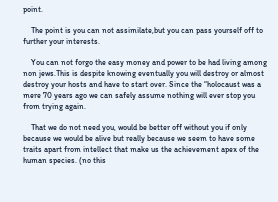point.

    The point is you can not assimilate,but you can pass yourself off to further your interests.

    You can not forgo the easy money and power to be had living among non jews.This is despite knowing eventually you will destroy or almost destroy your hosts and have to start over. Since the “holocaust was a mere 70 years ago we can safely assume nothing will ever stop you from trying again.

    That we do not need you, would be better off without you if only because we would be alive but really because we seem to have some traits apart from intellect that make us the achievement apex of the human species. (no this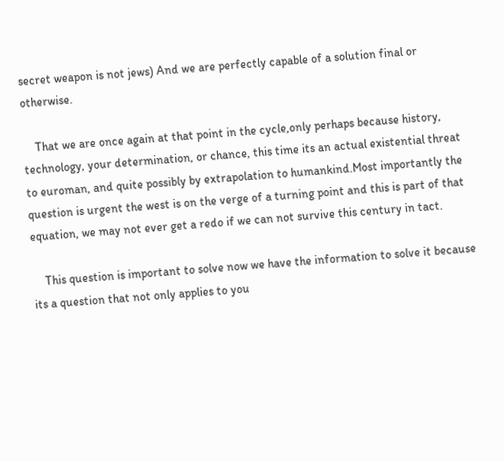secret weapon is not jews) And we are perfectly capable of a solution final or otherwise.

    That we are once again at that point in the cycle,only perhaps because history, technology, your determination, or chance, this time its an actual existential threat to euroman, and quite possibly by extrapolation to humankind.Most importantly the question is urgent the west is on the verge of a turning point and this is part of that equation, we may not ever get a redo if we can not survive this century in tact.

    This question is important to solve now we have the information to solve it because its a question that not only applies to you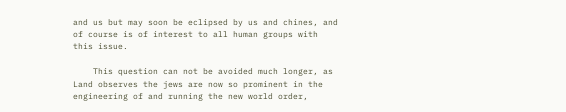and us but may soon be eclipsed by us and chines, and of course is of interest to all human groups with this issue.

    This question can not be avoided much longer, as Land observes the jews are now so prominent in the engineering of and running the new world order,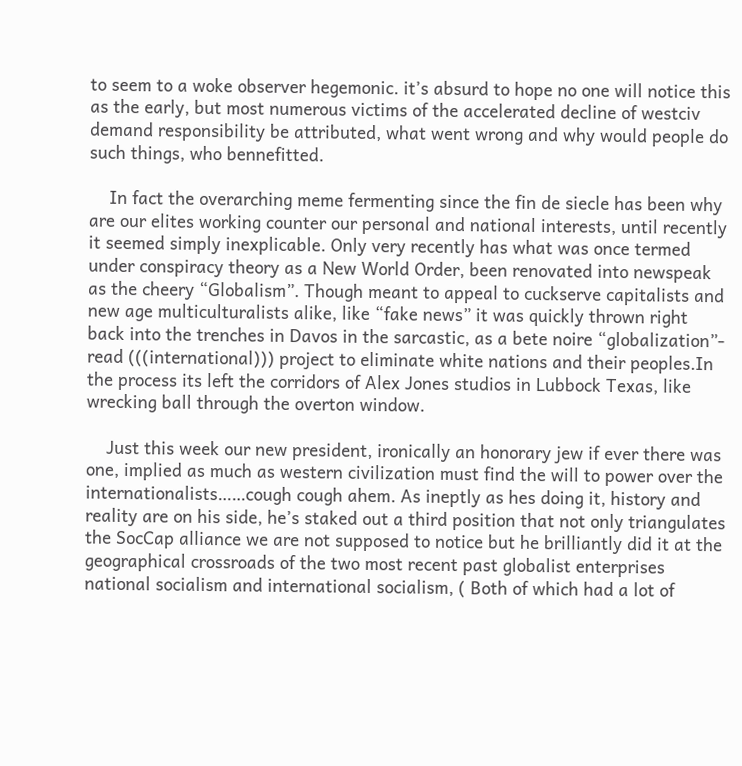to seem to a woke observer hegemonic. it’s absurd to hope no one will notice this as the early, but most numerous victims of the accelerated decline of westciv demand responsibility be attributed, what went wrong and why would people do such things, who bennefitted.

    In fact the overarching meme fermenting since the fin de siecle has been why are our elites working counter our personal and national interests, until recently it seemed simply inexplicable. Only very recently has what was once termed under conspiracy theory as a New World Order, been renovated into newspeak as the cheery “Globalism”. Though meant to appeal to cuckserve capitalists and new age multiculturalists alike, like “fake news” it was quickly thrown right back into the trenches in Davos in the sarcastic, as a bete noire “globalization”- read (((international))) project to eliminate white nations and their peoples.In the process its left the corridors of Alex Jones studios in Lubbock Texas, like wrecking ball through the overton window.

    Just this week our new president, ironically an honorary jew if ever there was one, implied as much as western civilization must find the will to power over the internationalists……cough cough ahem. As ineptly as hes doing it, history and reality are on his side, he’s staked out a third position that not only triangulates the SocCap alliance we are not supposed to notice but he brilliantly did it at the geographical crossroads of the two most recent past globalist enterprises national socialism and international socialism, ( Both of which had a lot of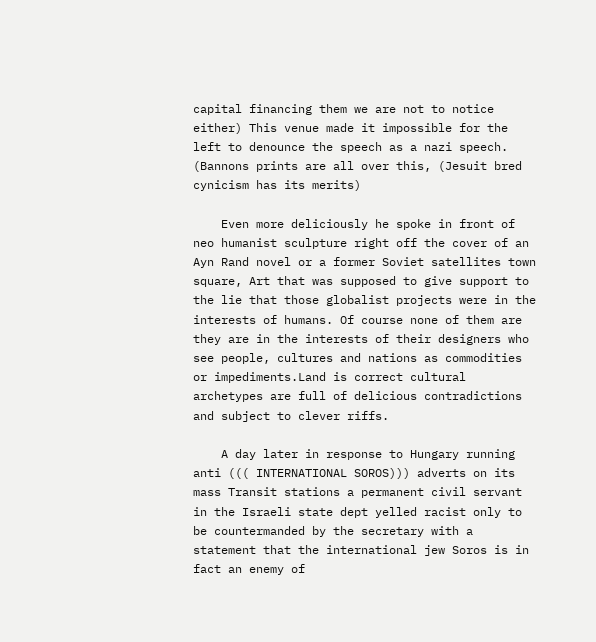capital financing them we are not to notice either) This venue made it impossible for the left to denounce the speech as a nazi speech. (Bannons prints are all over this, (Jesuit bred cynicism has its merits)

    Even more deliciously he spoke in front of neo humanist sculpture right off the cover of an Ayn Rand novel or a former Soviet satellites town square, Art that was supposed to give support to the lie that those globalist projects were in the interests of humans. Of course none of them are they are in the interests of their designers who see people, cultures and nations as commodities or impediments.Land is correct cultural archetypes are full of delicious contradictions and subject to clever riffs.

    A day later in response to Hungary running anti ((( INTERNATIONAL SOROS))) adverts on its mass Transit stations a permanent civil servant in the Israeli state dept yelled racist only to be countermanded by the secretary with a statement that the international jew Soros is in fact an enemy of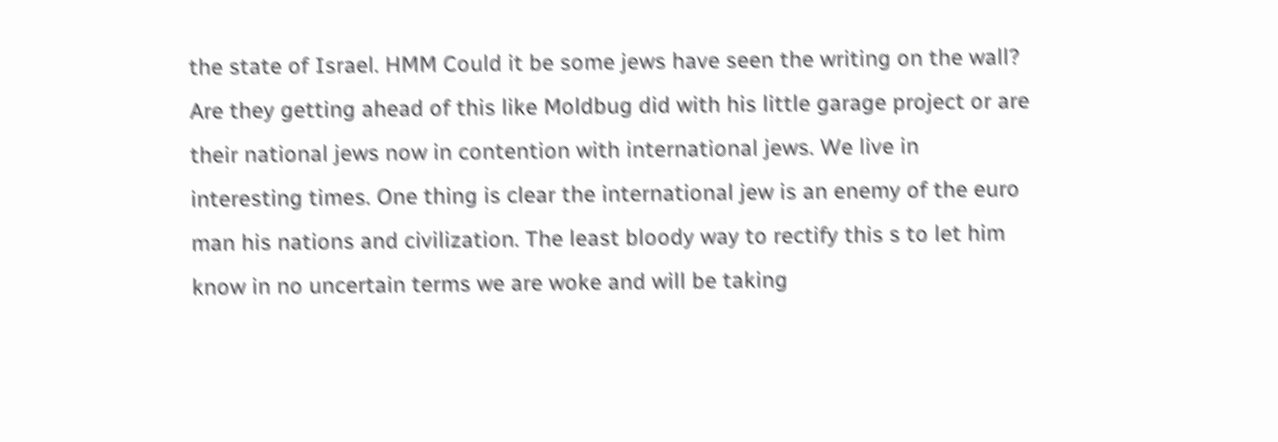the state of Israel. HMM Could it be some jews have seen the writing on the wall? Are they getting ahead of this like Moldbug did with his little garage project or are their national jews now in contention with international jews. We live in interesting times. One thing is clear the international jew is an enemy of the euro man his nations and civilization. The least bloody way to rectify this s to let him know in no uncertain terms we are woke and will be taking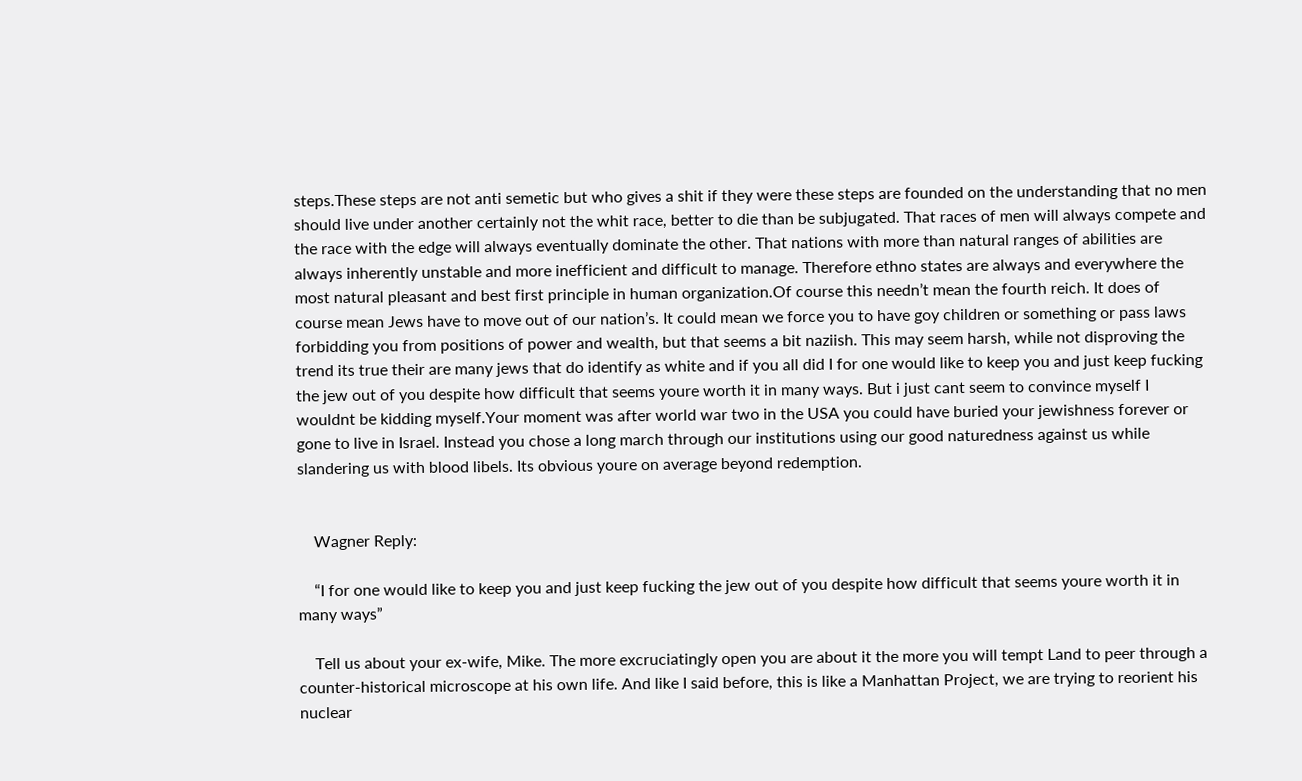steps.These steps are not anti semetic but who gives a shit if they were these steps are founded on the understanding that no men should live under another certainly not the whit race, better to die than be subjugated. That races of men will always compete and the race with the edge will always eventually dominate the other. That nations with more than natural ranges of abilities are always inherently unstable and more inefficient and difficult to manage. Therefore ethno states are always and everywhere the most natural pleasant and best first principle in human organization.Of course this needn’t mean the fourth reich. It does of course mean Jews have to move out of our nation’s. It could mean we force you to have goy children or something or pass laws forbidding you from positions of power and wealth, but that seems a bit naziish. This may seem harsh, while not disproving the trend its true their are many jews that do identify as white and if you all did I for one would like to keep you and just keep fucking the jew out of you despite how difficult that seems youre worth it in many ways. But i just cant seem to convince myself I wouldnt be kidding myself.Your moment was after world war two in the USA you could have buried your jewishness forever or gone to live in Israel. Instead you chose a long march through our institutions using our good naturedness against us while slandering us with blood libels. Its obvious youre on average beyond redemption.


    Wagner Reply:

    “I for one would like to keep you and just keep fucking the jew out of you despite how difficult that seems youre worth it in many ways”

    Tell us about your ex-wife, Mike. The more excruciatingly open you are about it the more you will tempt Land to peer through a counter-historical microscope at his own life. And like I said before, this is like a Manhattan Project, we are trying to reorient his nuclear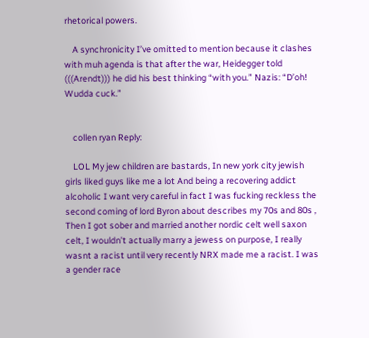rhetorical powers.

    A synchronicity I’ve omitted to mention because it clashes with muh agenda is that after the war, Heidegger told (((Arendt))) he did his best thinking “with you.” Nazis: “D’oh! Wudda cuck.”


    collen ryan Reply:

    LOL My jew children are bastards, In new york city jewish girls liked guys like me a lot And being a recovering addict alcoholic I want very careful in fact I was fucking reckless the second coming of lord Byron about describes my 70s and 80s , Then I got sober and married another nordic celt well saxon celt, I wouldn’t actually marry a jewess on purpose, I really wasnt a racist until very recently NRX made me a racist. I was a gender race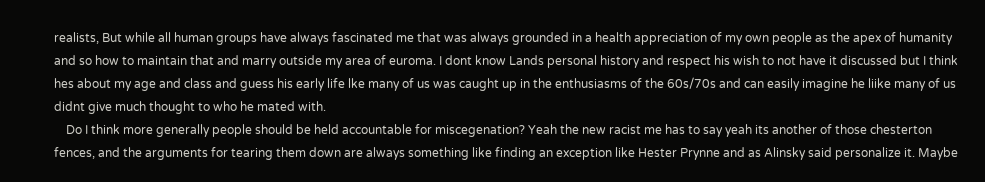realists, But while all human groups have always fascinated me that was always grounded in a health appreciation of my own people as the apex of humanity and so how to maintain that and marry outside my area of euroma. I dont know Lands personal history and respect his wish to not have it discussed but I think hes about my age and class and guess his early life lke many of us was caught up in the enthusiasms of the 60s/70s and can easily imagine he liike many of us didnt give much thought to who he mated with.
    Do I think more generally people should be held accountable for miscegenation? Yeah the new racist me has to say yeah its another of those chesterton fences, and the arguments for tearing them down are always something like finding an exception like Hester Prynne and as Alinsky said personalize it. Maybe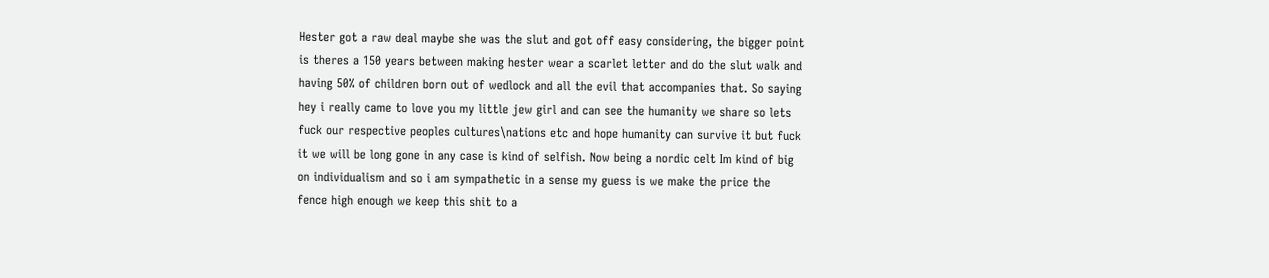Hester got a raw deal maybe she was the slut and got off easy considering, the bigger point is theres a 150 years between making hester wear a scarlet letter and do the slut walk and having 50% of children born out of wedlock and all the evil that accompanies that. So saying hey i really came to love you my little jew girl and can see the humanity we share so lets fuck our respective peoples cultures\nations etc and hope humanity can survive it but fuck it we will be long gone in any case is kind of selfish. Now being a nordic celt Im kind of big on individualism and so i am sympathetic in a sense my guess is we make the price the fence high enough we keep this shit to a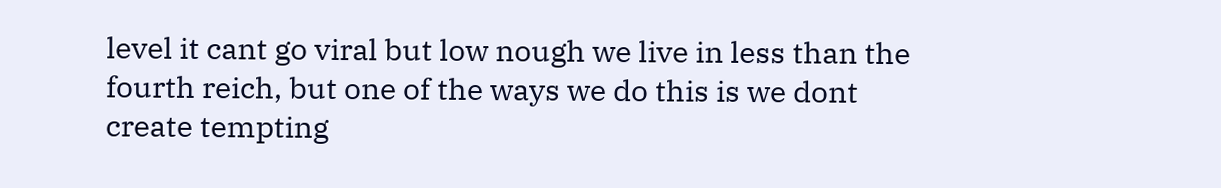level it cant go viral but low nough we live in less than the fourth reich, but one of the ways we do this is we dont create tempting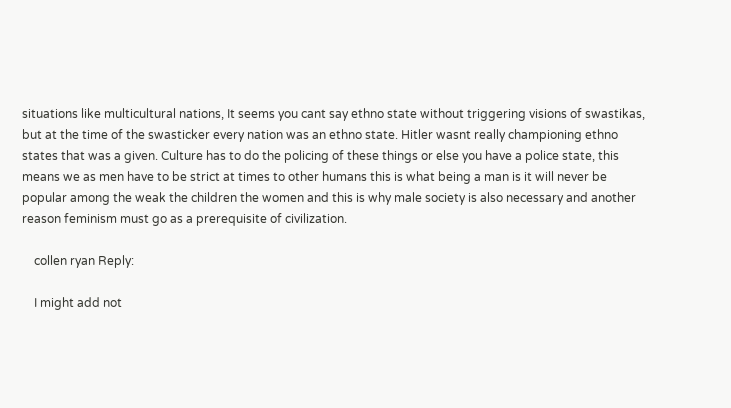situations like multicultural nations, It seems you cant say ethno state without triggering visions of swastikas, but at the time of the swasticker every nation was an ethno state. Hitler wasnt really championing ethno states that was a given. Culture has to do the policing of these things or else you have a police state, this means we as men have to be strict at times to other humans this is what being a man is it will never be popular among the weak the children the women and this is why male society is also necessary and another reason feminism must go as a prerequisite of civilization.

    collen ryan Reply:

    I might add not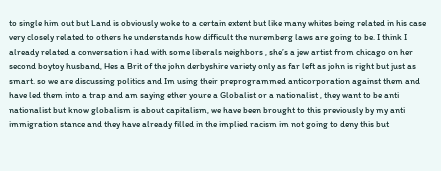to single him out but Land is obviously woke to a certain extent but like many whites being related in his case very closely related to others he understands how difficult the nuremberg laws are going to be. I think I already related a conversation i had with some liberals neighbors , she’s a jew artist from chicago on her second boytoy husband, Hes a Brit of the john derbyshire variety only as far left as john is right but just as smart. so we are discussing politics and Im using their preprogrammed anticorporation against them and have led them into a trap and am saying ether youre a Globalist or a nationalist , they want to be anti nationalist but know globalism is about capitalism, we have been brought to this previously by my anti immigration stance and they have already filled in the implied racism im not going to deny this but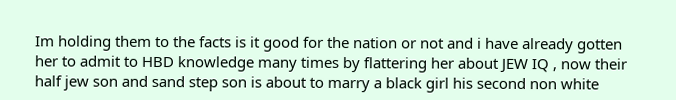Im holding them to the facts is it good for the nation or not and i have already gotten her to admit to HBD knowledge many times by flattering her about JEW IQ , now their half jew son and sand step son is about to marry a black girl his second non white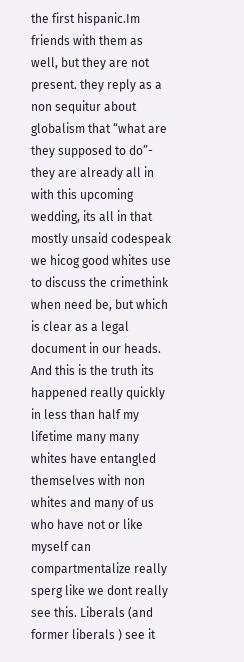the first hispanic.Im friends with them as well, but they are not present. they reply as a non sequitur about globalism that “what are they supposed to do”- they are already all in with this upcoming wedding, its all in that mostly unsaid codespeak we hicog good whites use to discuss the crimethink when need be, but which is clear as a legal document in our heads. And this is the truth its happened really quickly in less than half my lifetime many many whites have entangled themselves with non whites and many of us who have not or like myself can compartmentalize really sperg like we dont really see this. Liberals (and former liberals ) see it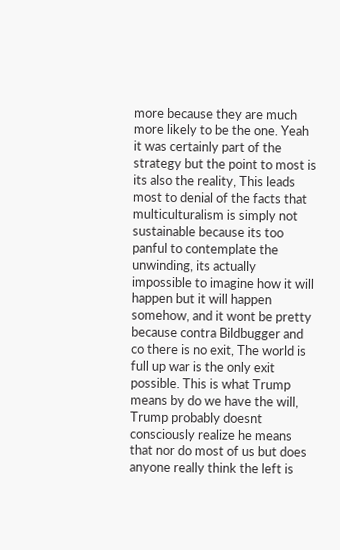more because they are much more likely to be the one. Yeah it was certainly part of the strategy but the point to most is its also the reality, This leads most to denial of the facts that multiculturalism is simply not sustainable because its too panful to contemplate the unwinding, its actually impossible to imagine how it will happen but it will happen somehow, and it wont be pretty because contra Bildbugger and co there is no exit, The world is full up war is the only exit possible. This is what Trump means by do we have the will, Trump probably doesnt consciously realize he means that nor do most of us but does anyone really think the left is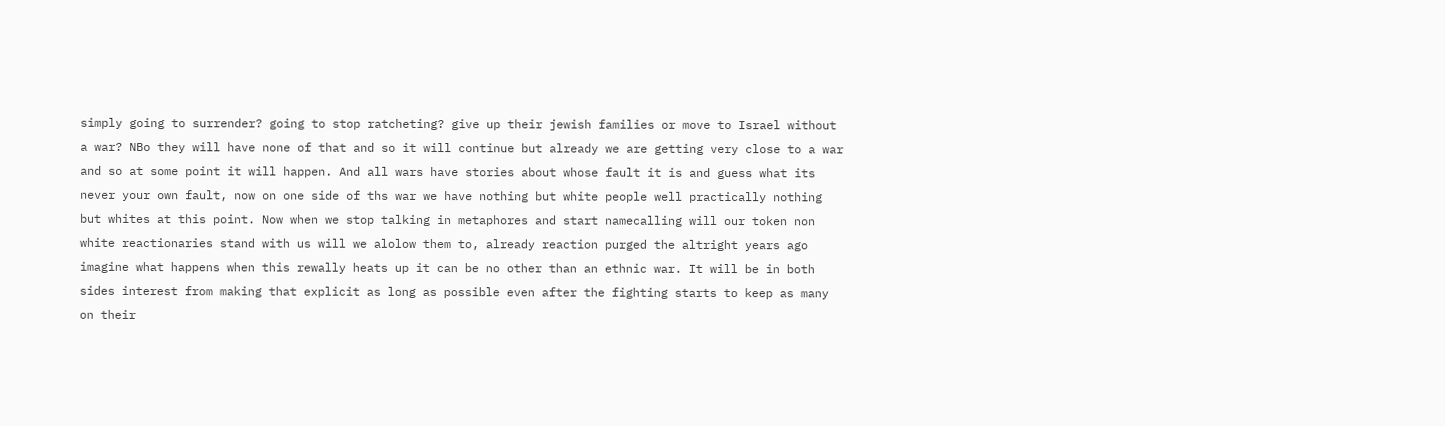simply going to surrender? going to stop ratcheting? give up their jewish families or move to Israel without a war? NBo they will have none of that and so it will continue but already we are getting very close to a war and so at some point it will happen. And all wars have stories about whose fault it is and guess what its never your own fault, now on one side of ths war we have nothing but white people well practically nothing but whites at this point. Now when we stop talking in metaphores and start namecalling will our token non white reactionaries stand with us will we alolow them to, already reaction purged the altright years ago imagine what happens when this rewally heats up it can be no other than an ethnic war. It will be in both sides interest from making that explicit as long as possible even after the fighting starts to keep as many on their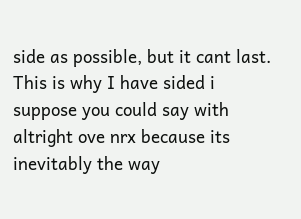side as possible, but it cant last. This is why I have sided i suppose you could say with altright ove nrx because its inevitably the way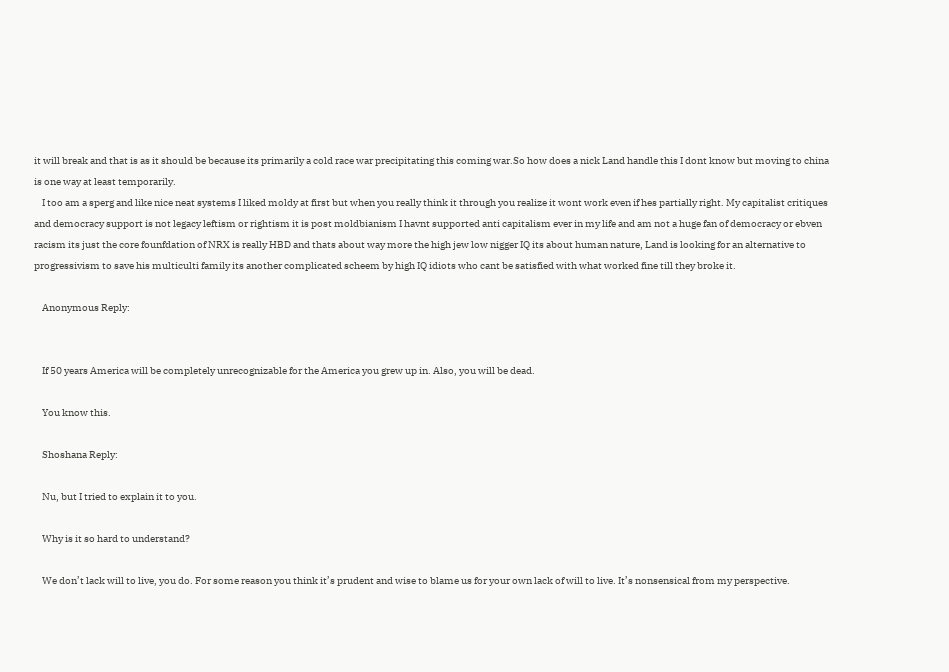it will break and that is as it should be because its primarily a cold race war precipitating this coming war.So how does a nick Land handle this I dont know but moving to china is one way at least temporarily.
    I too am a sperg and like nice neat systems I liked moldy at first but when you really think it through you realize it wont work even if hes partially right. My capitalist critiques and democracy support is not legacy leftism or rightism it is post moldbianism I havnt supported anti capitalism ever in my life and am not a huge fan of democracy or ebven racism its just the core founfdation of NRX is really HBD and thats about way more the high jew low nigger IQ its about human nature, Land is looking for an alternative to progressivism to save his multiculti family its another complicated scheem by high IQ idiots who cant be satisfied with what worked fine till they broke it.

    Anonymous Reply:


    If 50 years America will be completely unrecognizable for the America you grew up in. Also, you will be dead.

    You know this.

    Shoshana Reply:

    Nu, but I tried to explain it to you.

    Why is it so hard to understand?

    We don’t lack will to live, you do. For some reason you think it’s prudent and wise to blame us for your own lack of will to live. It’s nonsensical from my perspective.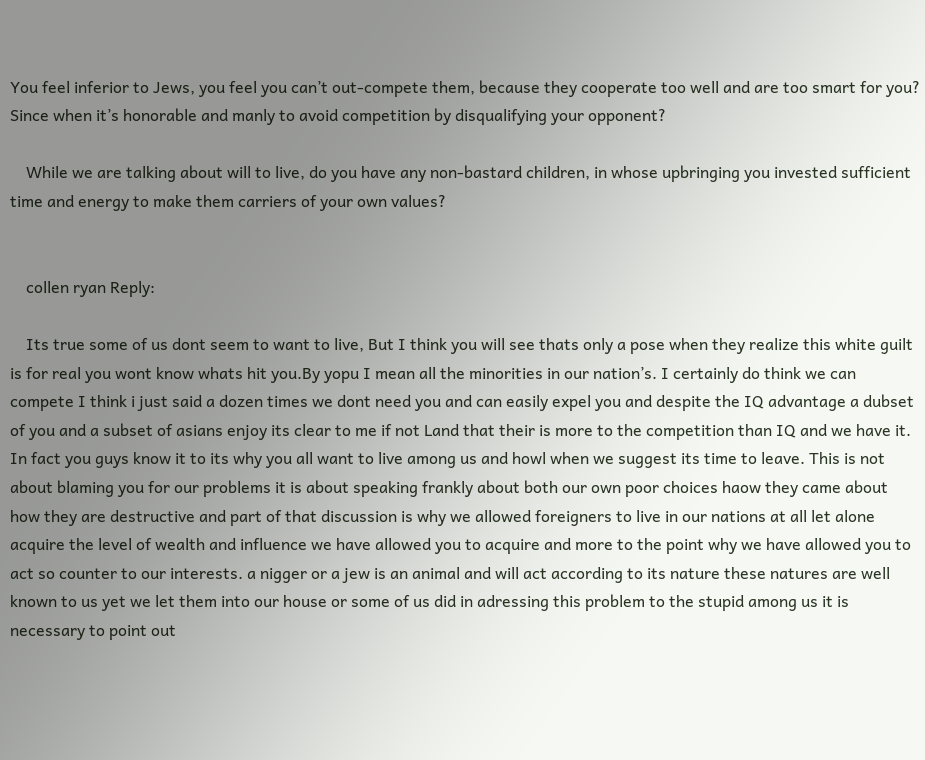You feel inferior to Jews, you feel you can’t out-compete them, because they cooperate too well and are too smart for you? Since when it’s honorable and manly to avoid competition by disqualifying your opponent?

    While we are talking about will to live, do you have any non-bastard children, in whose upbringing you invested sufficient time and energy to make them carriers of your own values?


    collen ryan Reply:

    Its true some of us dont seem to want to live, But I think you will see thats only a pose when they realize this white guilt is for real you wont know whats hit you.By yopu I mean all the minorities in our nation’s. I certainly do think we can compete I think i just said a dozen times we dont need you and can easily expel you and despite the IQ advantage a dubset of you and a subset of asians enjoy its clear to me if not Land that their is more to the competition than IQ and we have it. In fact you guys know it to its why you all want to live among us and howl when we suggest its time to leave. This is not about blaming you for our problems it is about speaking frankly about both our own poor choices haow they came about how they are destructive and part of that discussion is why we allowed foreigners to live in our nations at all let alone acquire the level of wealth and influence we have allowed you to acquire and more to the point why we have allowed you to act so counter to our interests. a nigger or a jew is an animal and will act according to its nature these natures are well known to us yet we let them into our house or some of us did in adressing this problem to the stupid among us it is necessary to point out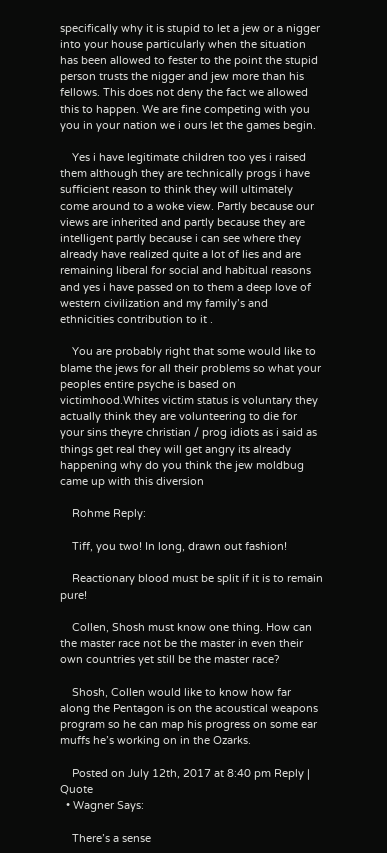specifically why it is stupid to let a jew or a nigger into your house particularly when the situation has been allowed to fester to the point the stupid person trusts the nigger and jew more than his fellows. This does not deny the fact we allowed this to happen. We are fine competing with you you in your nation we i ours let the games begin.

    Yes i have legitimate children too yes i raised them although they are technically progs i have sufficient reason to think they will ultimately come around to a woke view. Partly because our views are inherited and partly because they are intelligent partly because i can see where they already have realized quite a lot of lies and are remaining liberal for social and habitual reasons and yes i have passed on to them a deep love of western civilization and my family’s and ethnicities contribution to it .

    You are probably right that some would like to blame the jews for all their problems so what your peoples entire psyche is based on victimhood.Whites victim status is voluntary they actually think they are volunteering to die for your sins theyre christian / prog idiots as i said as things get real they will get angry its already happening why do you think the jew moldbug came up with this diversion

    Rohme Reply:

    Tiff, you two! In long, drawn out fashion!

    Reactionary blood must be split if it is to remain pure!

    Collen, Shosh must know one thing. How can the master race not be the master in even their own countries yet still be the master race?

    Shosh, Collen would like to know how far along the Pentagon is on the acoustical weapons program so he can map his progress on some ear muffs he’s working on in the Ozarks.

    Posted on July 12th, 2017 at 8:40 pm Reply | Quote
  • Wagner Says:

    There’s a sense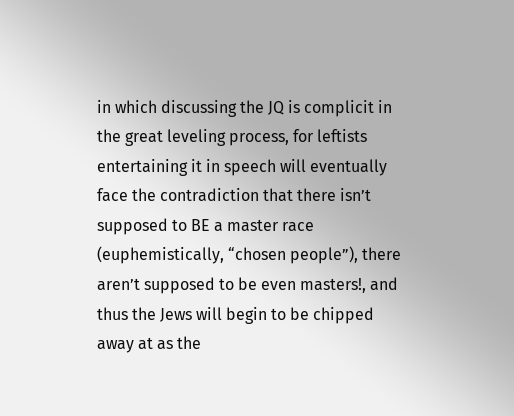in which discussing the JQ is complicit in the great leveling process, for leftists entertaining it in speech will eventually face the contradiction that there isn’t supposed to BE a master race (euphemistically, “chosen people”), there aren’t supposed to be even masters!, and thus the Jews will begin to be chipped away at as the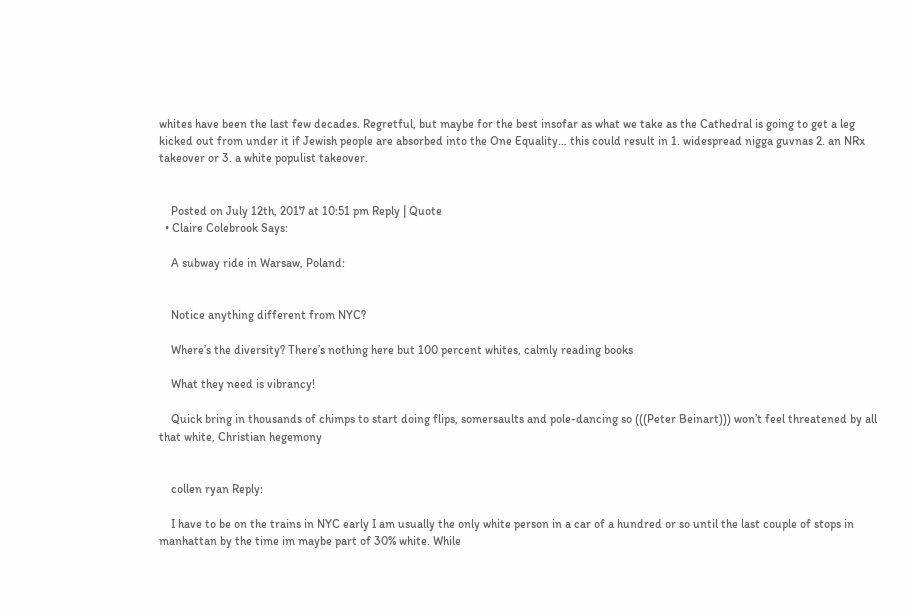whites have been the last few decades. Regretful, but maybe for the best insofar as what we take as the Cathedral is going to get a leg kicked out from under it if Jewish people are absorbed into the One Equality… this could result in 1. widespread nigga guvnas 2. an NRx takeover or 3. a white populist takeover.


    Posted on July 12th, 2017 at 10:51 pm Reply | Quote
  • Claire Colebrook Says:

    A subway ride in Warsaw, Poland:


    Notice anything different from NYC?

    Where’s the diversity? There’s nothing here but 100 percent whites, calmly reading books

    What they need is vibrancy!

    Quick bring in thousands of chimps to start doing flips, somersaults and pole-dancing so (((Peter Beinart))) won’t feel threatened by all that white, Christian hegemony


    collen ryan Reply:

    I have to be on the trains in NYC early I am usually the only white person in a car of a hundred or so until the last couple of stops in manhattan by the time im maybe part of 30% white. While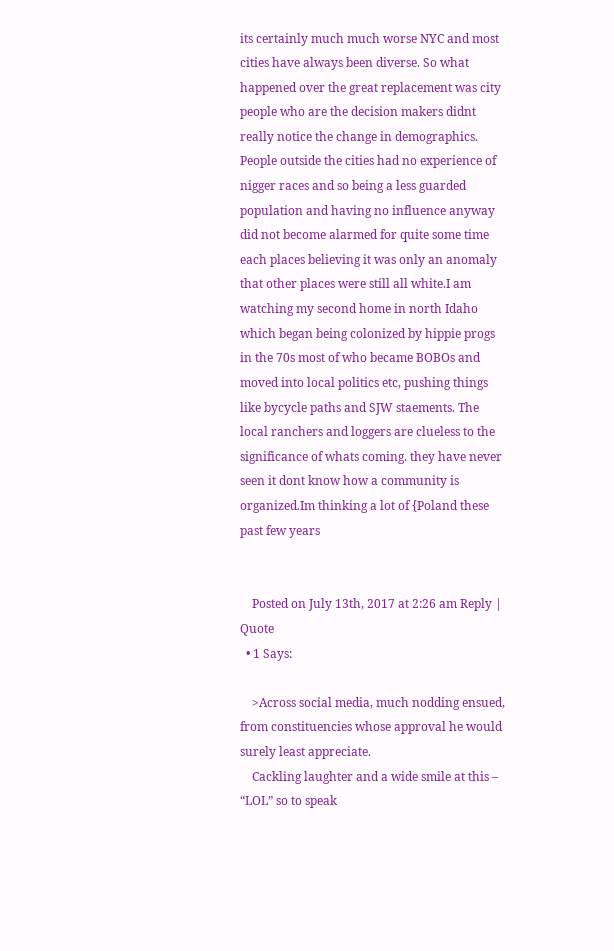its certainly much much worse NYC and most cities have always been diverse. So what happened over the great replacement was city people who are the decision makers didnt really notice the change in demographics. People outside the cities had no experience of nigger races and so being a less guarded population and having no influence anyway did not become alarmed for quite some time each places believing it was only an anomaly that other places were still all white.I am watching my second home in north Idaho which began being colonized by hippie progs in the 70s most of who became BOBOs and moved into local politics etc, pushing things like bycycle paths and SJW staements. The local ranchers and loggers are clueless to the significance of whats coming. they have never seen it dont know how a community is organized.Im thinking a lot of {Poland these past few years


    Posted on July 13th, 2017 at 2:26 am Reply | Quote
  • 1 Says:

    >Across social media, much nodding ensued, from constituencies whose approval he would surely least appreciate.
    Cackling laughter and a wide smile at this – “LOL” so to speak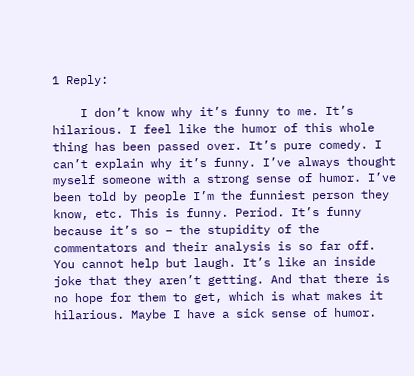1 Reply:

    I don’t know why it’s funny to me. It’s hilarious. I feel like the humor of this whole thing has been passed over. It’s pure comedy. I can’t explain why it’s funny. I’ve always thought myself someone with a strong sense of humor. I’ve been told by people I’m the funniest person they know, etc. This is funny. Period. It’s funny because it’s so – the stupidity of the commentators and their analysis is so far off. You cannot help but laugh. It’s like an inside joke that they aren’t getting. And that there is no hope for them to get, which is what makes it hilarious. Maybe I have a sick sense of humor.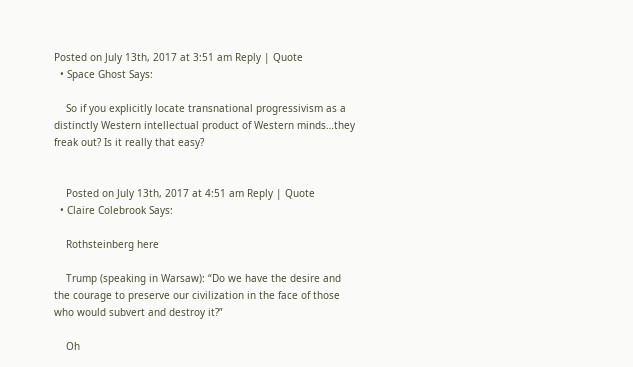Posted on July 13th, 2017 at 3:51 am Reply | Quote
  • Space Ghost Says:

    So if you explicitly locate transnational progressivism as a distinctly Western intellectual product of Western minds…they freak out? Is it really that easy?


    Posted on July 13th, 2017 at 4:51 am Reply | Quote
  • Claire Colebrook Says:

    Rothsteinberg here

    Trump (speaking in Warsaw): “Do we have the desire and the courage to preserve our civilization in the face of those who would subvert and destroy it?”

    Oh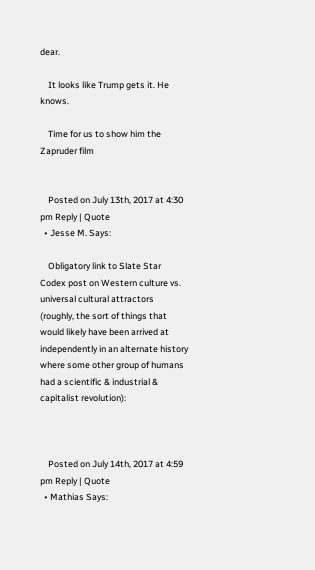dear.

    It looks like Trump gets it. He knows.

    Time for us to show him the Zapruder film


    Posted on July 13th, 2017 at 4:30 pm Reply | Quote
  • Jesse M. Says:

    Obligatory link to Slate Star Codex post on Western culture vs. universal cultural attractors (roughly, the sort of things that would likely have been arrived at independently in an alternate history where some other group of humans had a scientific & industrial & capitalist revolution):



    Posted on July 14th, 2017 at 4:59 pm Reply | Quote
  • Mathias Says: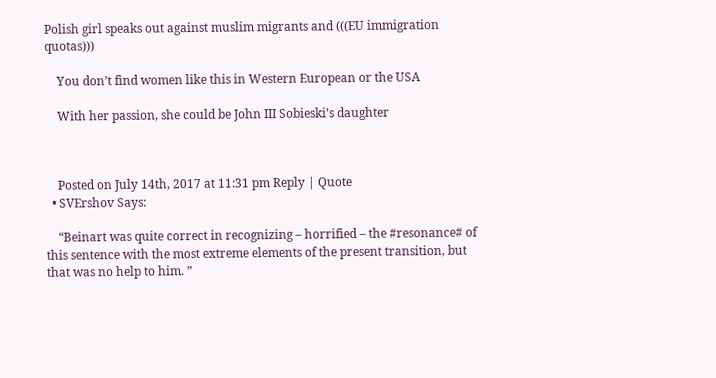Polish girl speaks out against muslim migrants and (((EU immigration quotas)))

    You don’t find women like this in Western European or the USA

    With her passion, she could be John III Sobieski’s daughter



    Posted on July 14th, 2017 at 11:31 pm Reply | Quote
  • SVErshov Says:

    “Beinart was quite correct in recognizing – horrified – the #resonance# of this sentence with the most extreme elements of the present transition, but that was no help to him. ”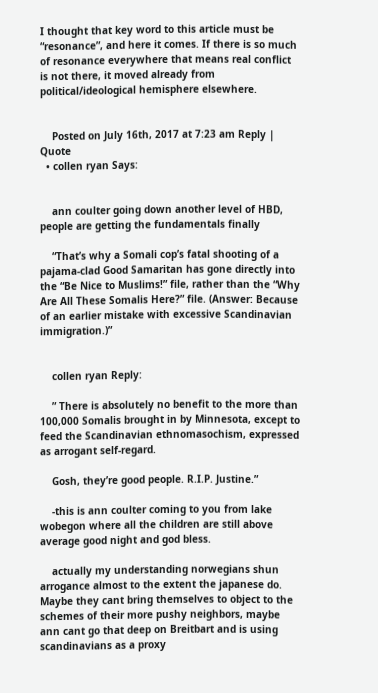I thought that key word to this article must be “resonance”, and here it comes. If there is so much of resonance everywhere that means real conflict is not there, it moved already from political/ideological hemisphere elsewhere.


    Posted on July 16th, 2017 at 7:23 am Reply | Quote
  • collen ryan Says:


    ann coulter going down another level of HBD, people are getting the fundamentals finally

    “That’s why a Somali cop’s fatal shooting of a pajama-clad Good Samaritan has gone directly into the “Be Nice to Muslims!” file, rather than the “Why Are All These Somalis Here?” file. (Answer: Because of an earlier mistake with excessive Scandinavian immigration.)”


    collen ryan Reply:

    ” There is absolutely no benefit to the more than 100,000 Somalis brought in by Minnesota, except to feed the Scandinavian ethnomasochism, expressed as arrogant self-regard.

    Gosh, they’re good people. R.I.P. Justine.”

    -this is ann coulter coming to you from lake wobegon where all the children are still above average good night and god bless.

    actually my understanding norwegians shun arrogance almost to the extent the japanese do. Maybe they cant bring themselves to object to the schemes of their more pushy neighbors, maybe ann cant go that deep on Breitbart and is using scandinavians as a proxy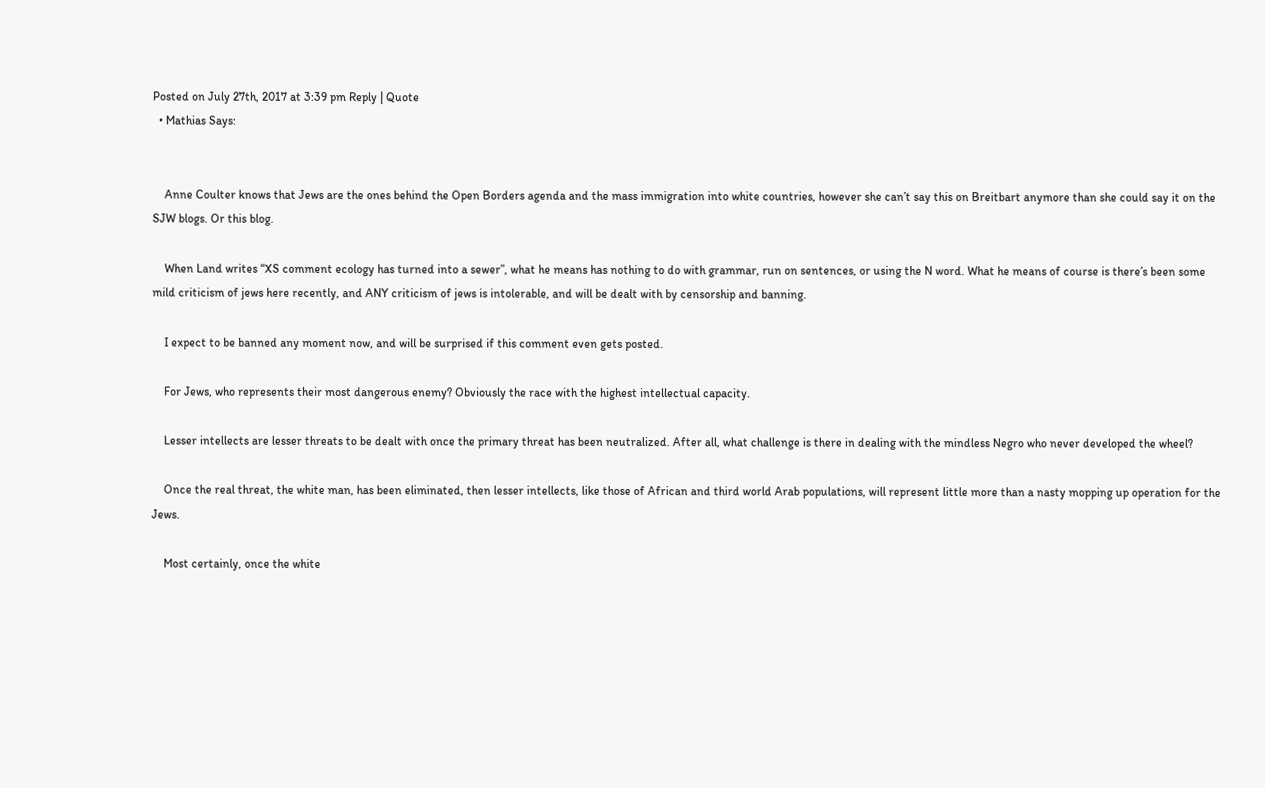Posted on July 27th, 2017 at 3:39 pm Reply | Quote
  • Mathias Says:


    Anne Coulter knows that Jews are the ones behind the Open Borders agenda and the mass immigration into white countries, however she can’t say this on Breitbart anymore than she could say it on the SJW blogs. Or this blog.

    When Land writes “XS comment ecology has turned into a sewer”, what he means has nothing to do with grammar, run on sentences, or using the N word. What he means of course is there’s been some mild criticism of jews here recently, and ANY criticism of jews is intolerable, and will be dealt with by censorship and banning.

    I expect to be banned any moment now, and will be surprised if this comment even gets posted.

    For Jews, who represents their most dangerous enemy? Obviously the race with the highest intellectual capacity.

    Lesser intellects are lesser threats to be dealt with once the primary threat has been neutralized. After all, what challenge is there in dealing with the mindless Negro who never developed the wheel?

    Once the real threat, the white man, has been eliminated, then lesser intellects, like those of African and third world Arab populations, will represent little more than a nasty mopping up operation for the Jews.

    Most certainly, once the white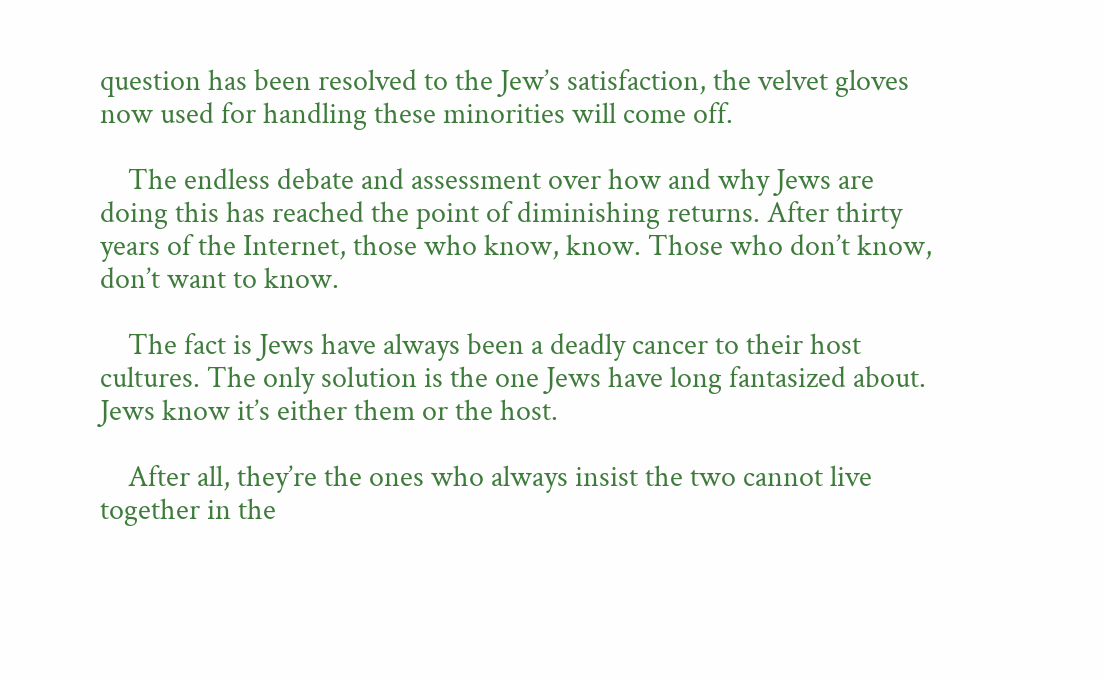question has been resolved to the Jew’s satisfaction, the velvet gloves now used for handling these minorities will come off.

    The endless debate and assessment over how and why Jews are doing this has reached the point of diminishing returns. After thirty years of the Internet, those who know, know. Those who don’t know, don’t want to know.

    The fact is Jews have always been a deadly cancer to their host cultures. The only solution is the one Jews have long fantasized about. Jews know it’s either them or the host.

    After all, they’re the ones who always insist the two cannot live together in the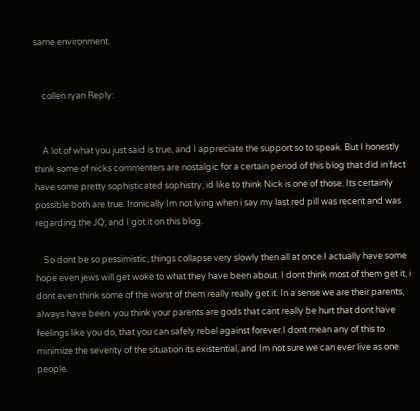same environment.


    collen ryan Reply:


    A lot of what you just said is true, and I appreciate the support so to speak. But I honestly think some of nicks commenters are nostalgic for a certain period of this blog that did in fact have some pretty sophisticated sophistry, id like to think Nick is one of those. Its certainly possible both are true. Ironically Im not lying when i say my last red pill was recent and was regarding the JQ, and I got it on this blog.

    So dont be so pessimistic, things collapse very slowly then all at once.I actually have some hope even jews will get woke to what they have been about. I dont think most of them get it, i dont even think some of the worst of them really really get it. In a sense we are their parents, always have been. you think your parents are gods that cant really be hurt that dont have feelings like you do, that you can safely rebel against forever.I dont mean any of this to minimize the severity of the situation its existential, and Im not sure we can ever live as one people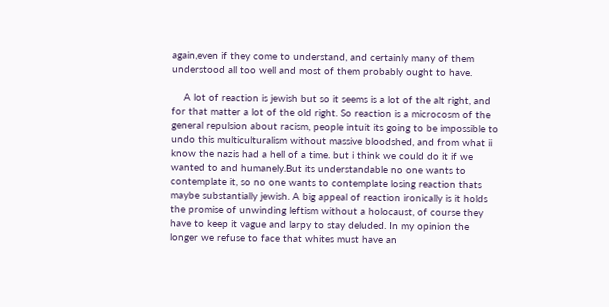again,even if they come to understand, and certainly many of them understood all too well and most of them probably ought to have.

    A lot of reaction is jewish but so it seems is a lot of the alt right, and for that matter a lot of the old right. So reaction is a microcosm of the general repulsion about racism, people intuit its going to be impossible to undo this multiculturalism without massive bloodshed, and from what ii know the nazis had a hell of a time. but i think we could do it if we wanted to and humanely.But its understandable no one wants to contemplate it, so no one wants to contemplate losing reaction thats maybe substantially jewish. A big appeal of reaction ironically is it holds the promise of unwinding leftism without a holocaust, of course they have to keep it vague and larpy to stay deluded. In my opinion the longer we refuse to face that whites must have an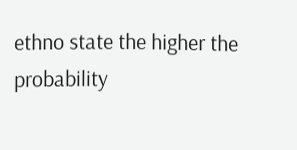ethno state the higher the probability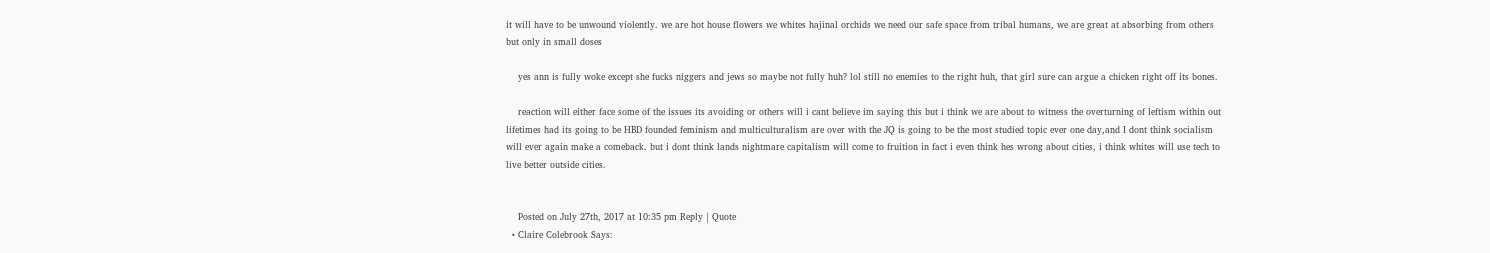it will have to be unwound violently. we are hot house flowers we whites hajinal orchids we need our safe space from tribal humans, we are great at absorbing from others but only in small doses

    yes ann is fully woke except she fucks niggers and jews so maybe not fully huh? lol still no enemies to the right huh, that girl sure can argue a chicken right off its bones.

    reaction will either face some of the issues its avoiding or others will i cant believe im saying this but i think we are about to witness the overturning of leftism within out lifetimes had its going to be HBD founded feminism and multiculturalism are over with the JQ is going to be the most studied topic ever one day,and I dont think socialism will ever again make a comeback. but i dont think lands nightmare capitalism will come to fruition in fact i even think hes wrong about cities, i think whites will use tech to live better outside cities.


    Posted on July 27th, 2017 at 10:35 pm Reply | Quote
  • Claire Colebrook Says: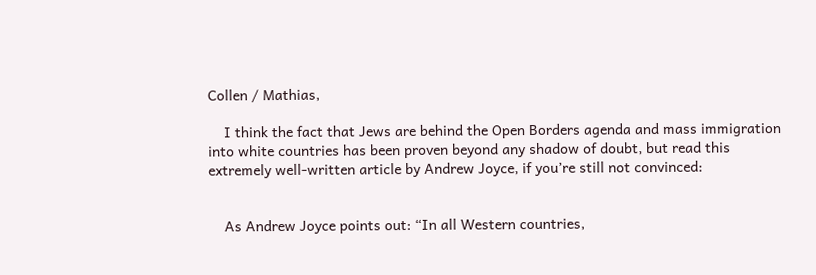Collen / Mathias,

    I think the fact that Jews are behind the Open Borders agenda and mass immigration into white countries has been proven beyond any shadow of doubt, but read this extremely well-written article by Andrew Joyce, if you’re still not convinced:


    As Andrew Joyce points out: “In all Western countries,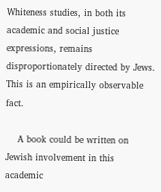Whiteness studies, in both its academic and social justice expressions, remains disproportionately directed by Jews. This is an empirically observable fact.

    A book could be written on Jewish involvement in this academic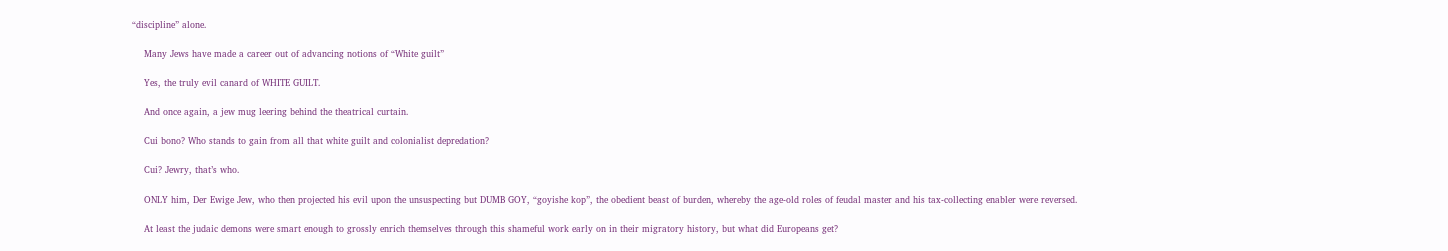“discipline” alone.

    Many Jews have made a career out of advancing notions of “White guilt”

    Yes, the truly evil canard of WHITE GUILT.

    And once again, a jew mug leering behind the theatrical curtain.

    Cui bono? Who stands to gain from all that white guilt and colonialist depredation?

    Cui? Jewry, that’s who.

    ONLY him, Der Ewige Jew, who then projected his evil upon the unsuspecting but DUMB GOY, “goyishe kop”, the obedient beast of burden, whereby the age-old roles of feudal master and his tax-collecting enabler were reversed.

    At least the judaic demons were smart enough to grossly enrich themselves through this shameful work early on in their migratory history, but what did Europeans get?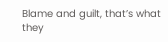Blame and guilt, that’s what they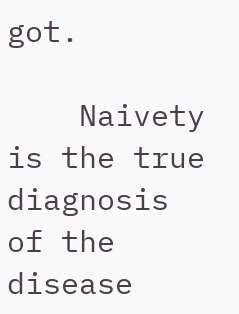got.

    Naivety is the true diagnosis of the disease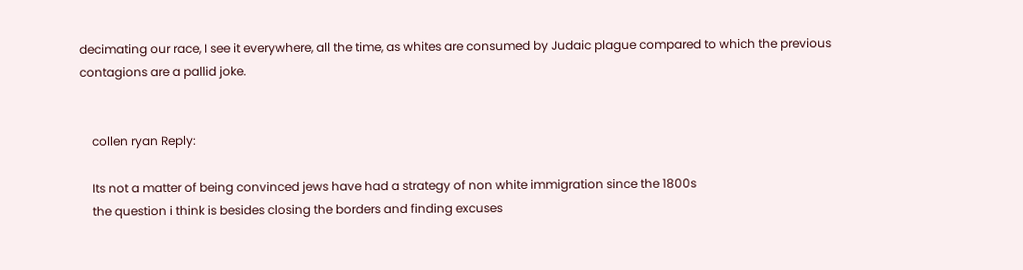decimating our race, I see it everywhere, all the time, as whites are consumed by Judaic plague compared to which the previous contagions are a pallid joke.


    collen ryan Reply:

    Its not a matter of being convinced jews have had a strategy of non white immigration since the 1800s
    the question i think is besides closing the borders and finding excuses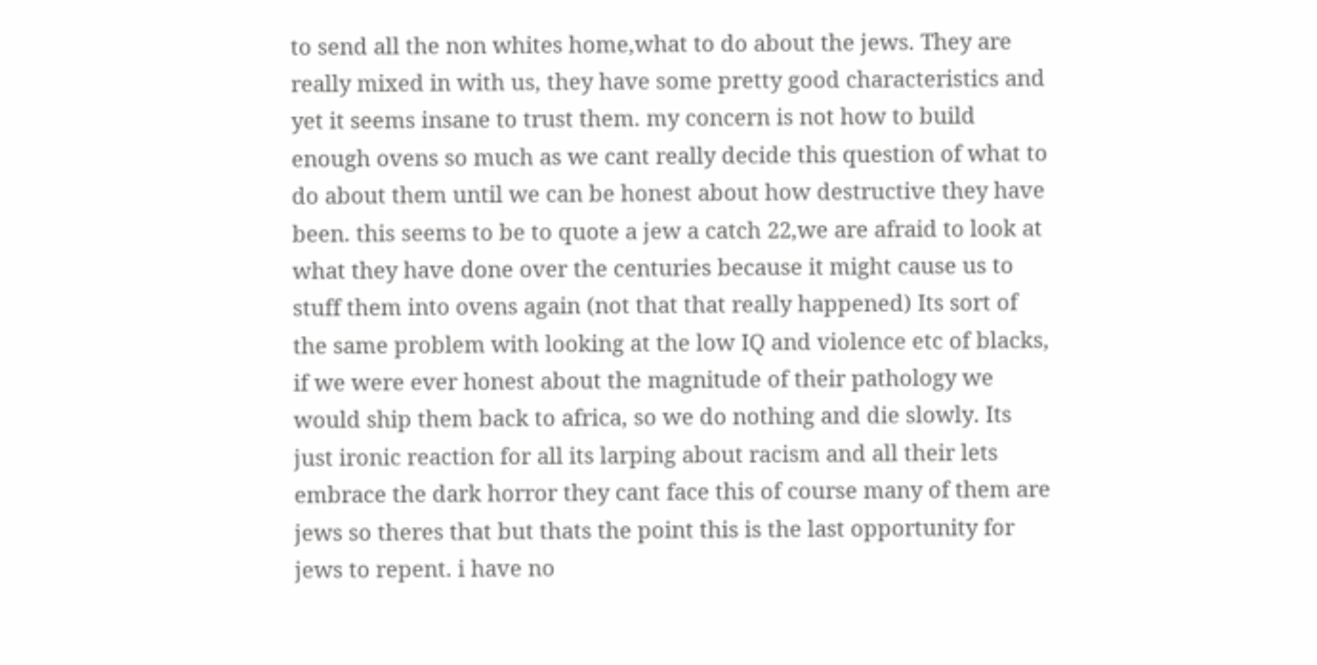to send all the non whites home,what to do about the jews. They are really mixed in with us, they have some pretty good characteristics and yet it seems insane to trust them. my concern is not how to build enough ovens so much as we cant really decide this question of what to do about them until we can be honest about how destructive they have been. this seems to be to quote a jew a catch 22,we are afraid to look at what they have done over the centuries because it might cause us to stuff them into ovens again (not that that really happened) Its sort of the same problem with looking at the low IQ and violence etc of blacks, if we were ever honest about the magnitude of their pathology we would ship them back to africa, so we do nothing and die slowly. Its just ironic reaction for all its larping about racism and all their lets embrace the dark horror they cant face this of course many of them are jews so theres that but thats the point this is the last opportunity for jews to repent. i have no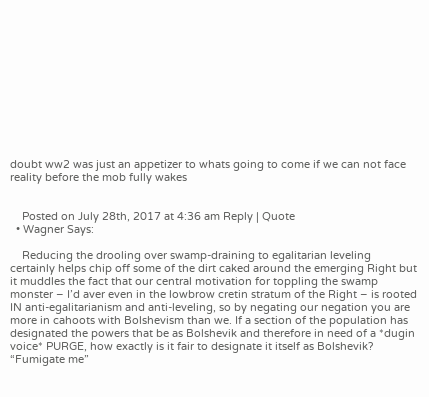doubt ww2 was just an appetizer to whats going to come if we can not face reality before the mob fully wakes


    Posted on July 28th, 2017 at 4:36 am Reply | Quote
  • Wagner Says:

    Reducing the drooling over swamp-draining to egalitarian leveling certainly helps chip off some of the dirt caked around the emerging Right but it muddles the fact that our central motivation for toppling the swamp monster – I’d aver even in the lowbrow cretin stratum of the Right – is rooted IN anti-egalitarianism and anti-leveling, so by negating our negation you are more in cahoots with Bolshevism than we. If a section of the population has designated the powers that be as Bolshevik and therefore in need of a *dugin voice* PURGE, how exactly is it fair to designate it itself as Bolshevik? “Fumigate me”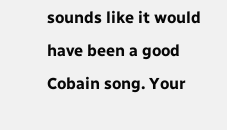sounds like it would have been a good Cobain song. Your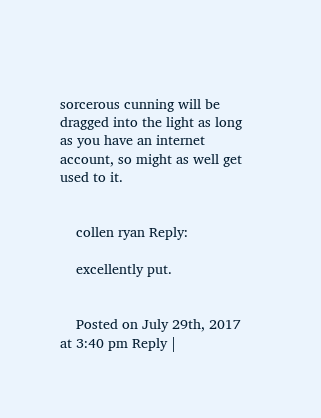sorcerous cunning will be dragged into the light as long as you have an internet account, so might as well get used to it.


    collen ryan Reply:

    excellently put.


    Posted on July 29th, 2017 at 3:40 pm Reply |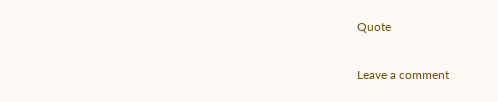Quote

Leave a comment